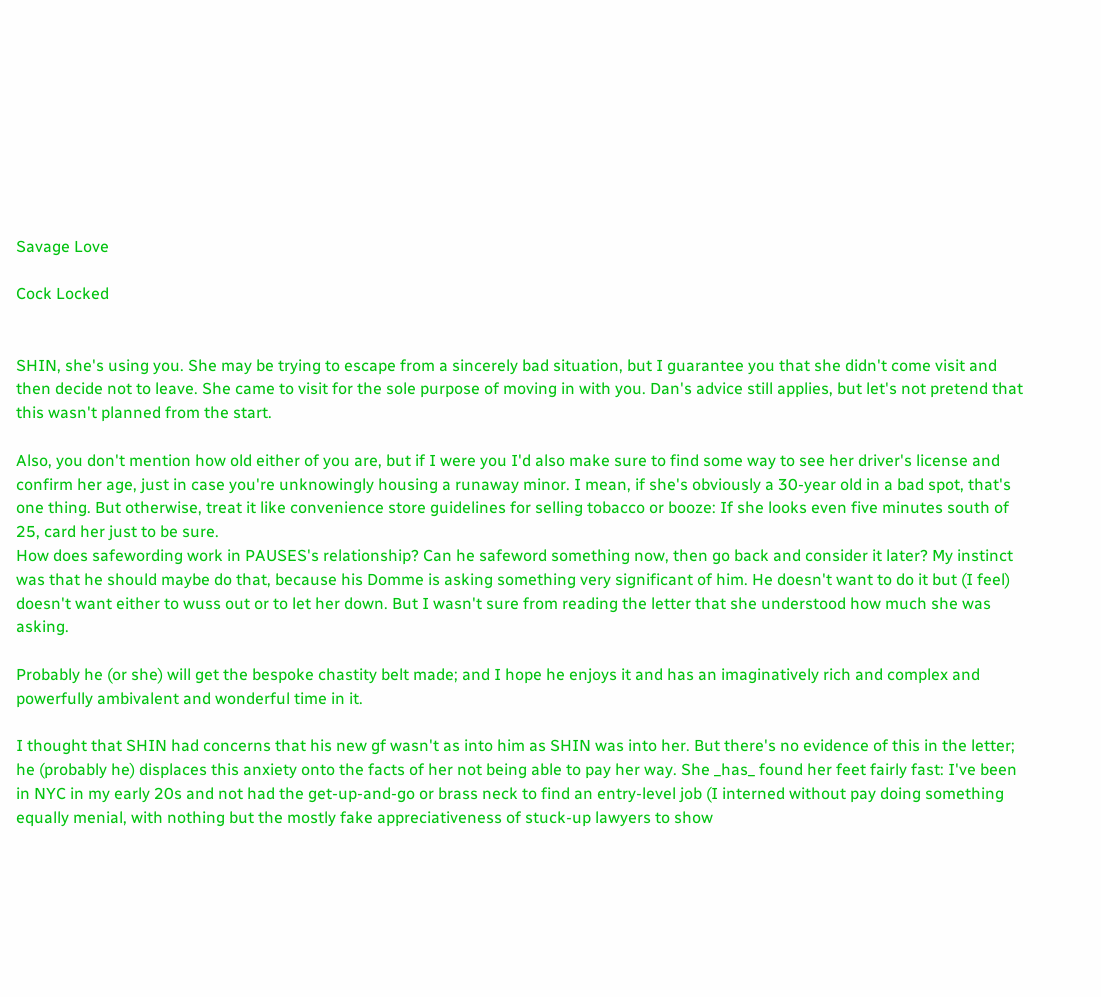Savage Love

Cock Locked


SHIN, she's using you. She may be trying to escape from a sincerely bad situation, but I guarantee you that she didn't come visit and then decide not to leave. She came to visit for the sole purpose of moving in with you. Dan's advice still applies, but let's not pretend that this wasn't planned from the start.

Also, you don't mention how old either of you are, but if I were you I'd also make sure to find some way to see her driver's license and confirm her age, just in case you're unknowingly housing a runaway minor. I mean, if she's obviously a 30-year old in a bad spot, that's one thing. But otherwise, treat it like convenience store guidelines for selling tobacco or booze: If she looks even five minutes south of 25, card her just to be sure.
How does safewording work in PAUSES's relationship? Can he safeword something now, then go back and consider it later? My instinct was that he should maybe do that, because his Domme is asking something very significant of him. He doesn't want to do it but (I feel) doesn't want either to wuss out or to let her down. But I wasn't sure from reading the letter that she understood how much she was asking.

Probably he (or she) will get the bespoke chastity belt made; and I hope he enjoys it and has an imaginatively rich and complex and powerfully ambivalent and wonderful time in it.

I thought that SHIN had concerns that his new gf wasn't as into him as SHIN was into her. But there's no evidence of this in the letter; he (probably he) displaces this anxiety onto the facts of her not being able to pay her way. She _has_ found her feet fairly fast: I've been in NYC in my early 20s and not had the get-up-and-go or brass neck to find an entry-level job (I interned without pay doing something equally menial, with nothing but the mostly fake appreciativeness of stuck-up lawyers to show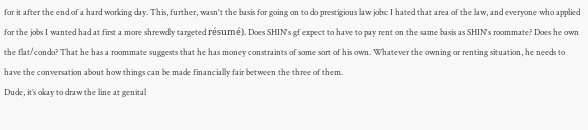for it after the end of a hard working day. This, further, wasn't the basis for going on to do prestigious law jobs: I hated that area of the law, and everyone who applied for the jobs I wanted had at first a more shrewdly targeted résumé). Does SHIN's gf expect to have to pay rent on the same basis as SHIN's roommate? Does he own the flat/condo? That he has a roommate suggests that he has money constraints of some sort of his own. Whatever the owning or renting situation, he needs to have the conversation about how things can be made financially fair between the three of them.
Dude, it’s okay to draw the line at genital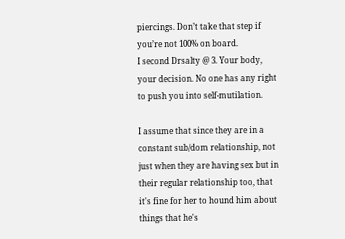piercings. Don’t take that step if you’re not 100% on board.
I second Drsalty @ 3. Your body, your decision. No one has any right to push you into self-mutilation.

I assume that since they are in a constant sub/dom relationship, not just when they are having sex but in their regular relationship too, that it's fine for her to hound him about things that he's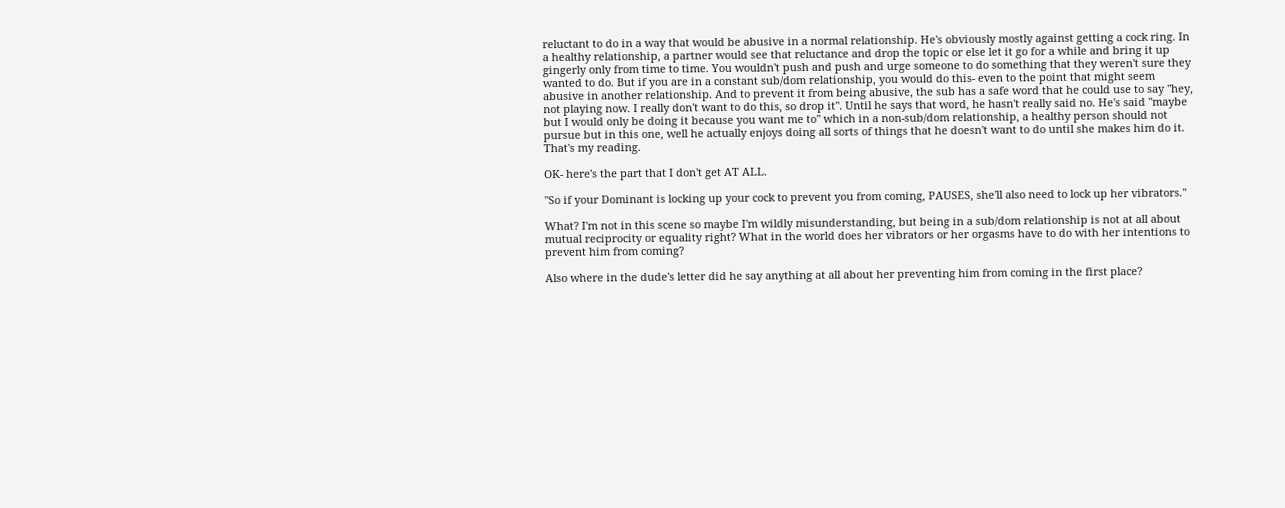reluctant to do in a way that would be abusive in a normal relationship. He's obviously mostly against getting a cock ring. In a healthy relationship, a partner would see that reluctance and drop the topic or else let it go for a while and bring it up gingerly only from time to time. You wouldn't push and push and urge someone to do something that they weren't sure they wanted to do. But if you are in a constant sub/dom relationship, you would do this- even to the point that might seem abusive in another relationship. And to prevent it from being abusive, the sub has a safe word that he could use to say "hey, not playing now. I really don't want to do this, so drop it". Until he says that word, he hasn't really said no. He's said "maybe but I would only be doing it because you want me to" which in a non-sub/dom relationship, a healthy person should not pursue but in this one, well he actually enjoys doing all sorts of things that he doesn't want to do until she makes him do it. That's my reading.

OK- here's the part that I don't get AT ALL.

"So if your Dominant is locking up your cock to prevent you from coming, PAUSES, she'll also need to lock up her vibrators."

What? I'm not in this scene so maybe I'm wildly misunderstanding, but being in a sub/dom relationship is not at all about mutual reciprocity or equality right? What in the world does her vibrators or her orgasms have to do with her intentions to prevent him from coming?

Also where in the dude's letter did he say anything at all about her preventing him from coming in the first place?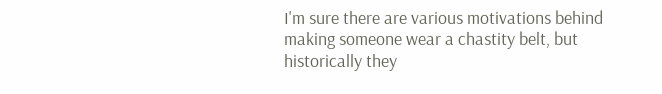I'm sure there are various motivations behind making someone wear a chastity belt, but historically they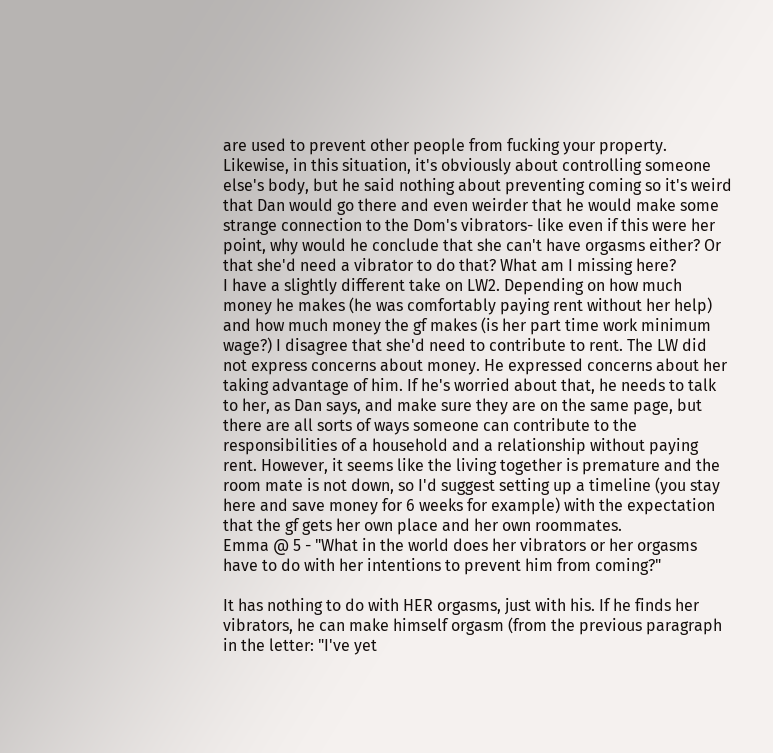are used to prevent other people from fucking your property. Likewise, in this situation, it's obviously about controlling someone else's body, but he said nothing about preventing coming so it's weird that Dan would go there and even weirder that he would make some strange connection to the Dom's vibrators- like even if this were her point, why would he conclude that she can't have orgasms either? Or that she'd need a vibrator to do that? What am I missing here?
I have a slightly different take on LW2. Depending on how much money he makes (he was comfortably paying rent without her help) and how much money the gf makes (is her part time work minimum wage?) I disagree that she'd need to contribute to rent. The LW did not express concerns about money. He expressed concerns about her taking advantage of him. If he's worried about that, he needs to talk to her, as Dan says, and make sure they are on the same page, but there are all sorts of ways someone can contribute to the responsibilities of a household and a relationship without paying rent. However, it seems like the living together is premature and the room mate is not down, so I'd suggest setting up a timeline (you stay here and save money for 6 weeks for example) with the expectation that the gf gets her own place and her own roommates.
Emma @ 5 - "What in the world does her vibrators or her orgasms have to do with her intentions to prevent him from coming?"

It has nothing to do with HER orgasms, just with his. If he finds her vibrators, he can make himself orgasm (from the previous paragraph in the letter: "I've yet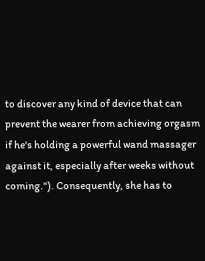to discover any kind of device that can prevent the wearer from achieving orgasm if he's holding a powerful wand massager against it, especially after weeks without coming."). Consequently, she has to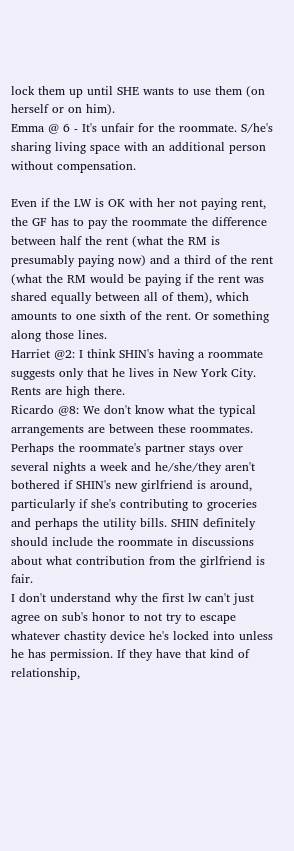lock them up until SHE wants to use them (on herself or on him).
Emma @ 6 - It's unfair for the roommate. S/he's sharing living space with an additional person without compensation.

Even if the LW is OK with her not paying rent, the GF has to pay the roommate the difference between half the rent (what the RM is presumably paying now) and a third of the rent (what the RM would be paying if the rent was shared equally between all of them), which amounts to one sixth of the rent. Or something along those lines.
Harriet @2: I think SHIN's having a roommate suggests only that he lives in New York City. Rents are high there.
Ricardo @8: We don't know what the typical arrangements are between these roommates. Perhaps the roommate's partner stays over several nights a week and he/she/they aren't bothered if SHIN's new girlfriend is around, particularly if she's contributing to groceries and perhaps the utility bills. SHIN definitely should include the roommate in discussions about what contribution from the girlfriend is fair.
I don't understand why the first lw can't just agree on sub's honor to not try to escape whatever chastity device he's locked into unless he has permission. If they have that kind of relationship,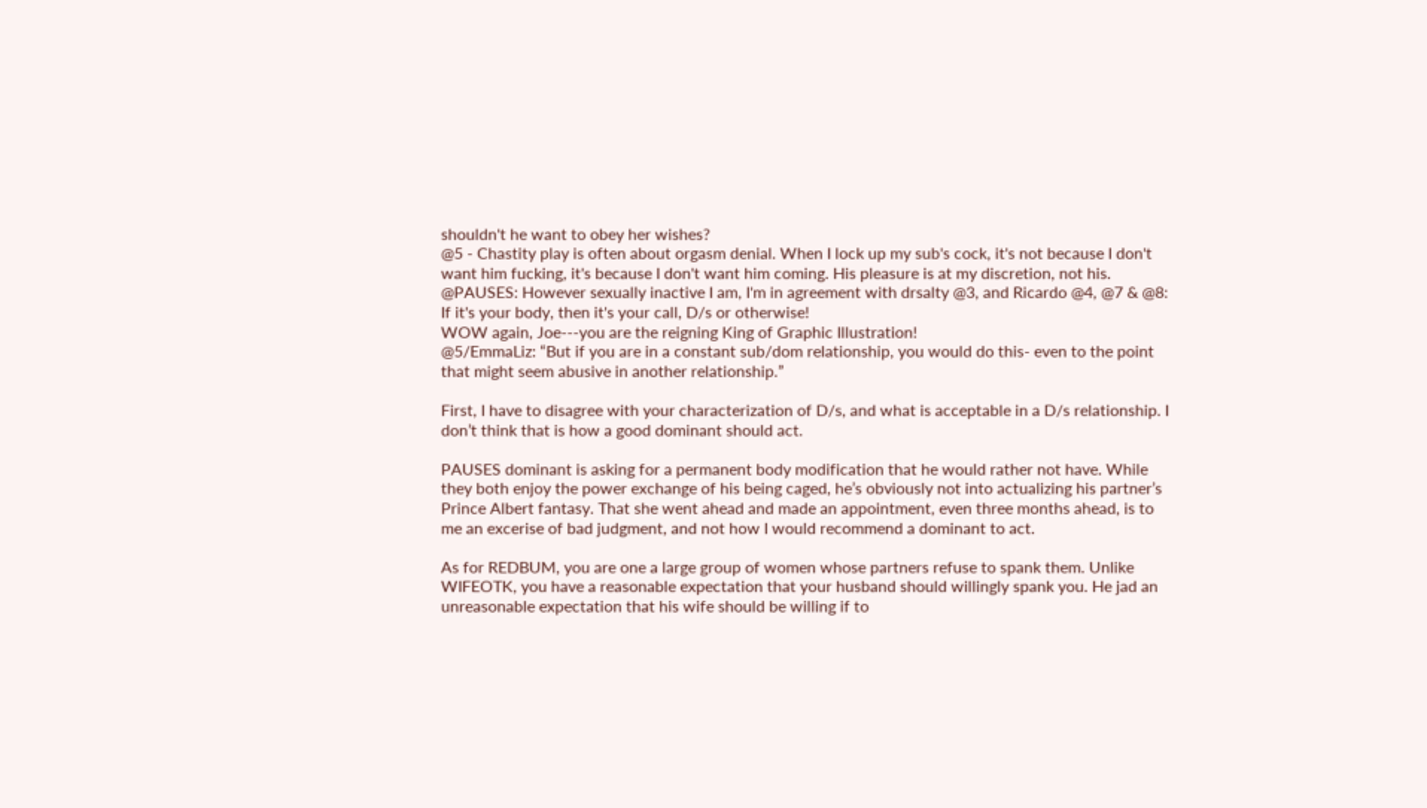shouldn't he want to obey her wishes?
@5 - Chastity play is often about orgasm denial. When I lock up my sub's cock, it's not because I don't want him fucking, it's because I don't want him coming. His pleasure is at my discretion, not his.
@PAUSES: However sexually inactive I am, I'm in agreement with drsalty @3, and Ricardo @4, @7 & @8: If it's your body, then it's your call, D/s or otherwise!
WOW again, Joe---you are the reigning King of Graphic Illustration!
@5/EmmaLiz: “But if you are in a constant sub/dom relationship, you would do this- even to the point that might seem abusive in another relationship.”

First, I have to disagree with your characterization of D/s, and what is acceptable in a D/s relationship. I don’t think that is how a good dominant should act.

PAUSES dominant is asking for a permanent body modification that he would rather not have. While they both enjoy the power exchange of his being caged, he’s obviously not into actualizing his partner’s Prince Albert fantasy. That she went ahead and made an appointment, even three months ahead, is to me an excerise of bad judgment, and not how I would recommend a dominant to act.

As for REDBUM, you are one a large group of women whose partners refuse to spank them. Unlike WIFEOTK, you have a reasonable expectation that your husband should willingly spank you. He jad an unreasonable expectation that his wife should be willing if to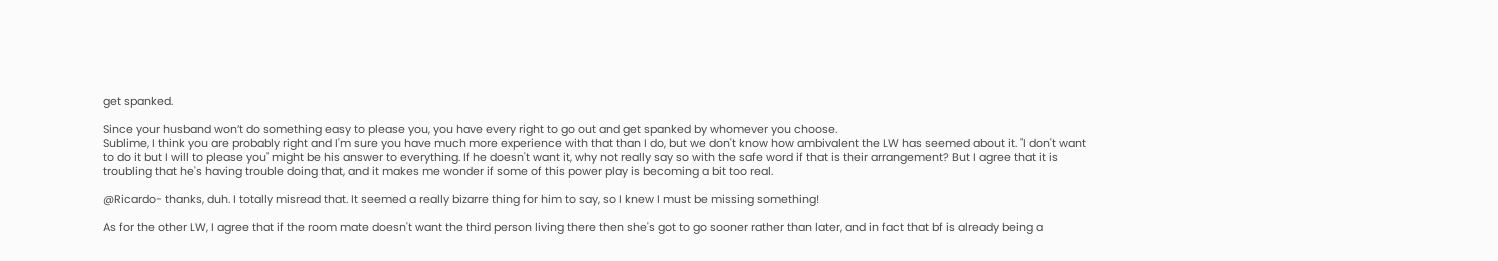get spanked.

Since your husband won’t do something easy to please you, you have every right to go out and get spanked by whomever you choose.
Sublime, I think you are probably right and I'm sure you have much more experience with that than I do, but we don't know how ambivalent the LW has seemed about it. "I don't want to do it but I will to please you" might be his answer to everything. If he doesn't want it, why not really say so with the safe word if that is their arrangement? But I agree that it is troubling that he's having trouble doing that, and it makes me wonder if some of this power play is becoming a bit too real.

@Ricardo- thanks, duh. I totally misread that. It seemed a really bizarre thing for him to say, so I knew I must be missing something!

As for the other LW, I agree that if the room mate doesn't want the third person living there then she's got to go sooner rather than later, and in fact that bf is already being a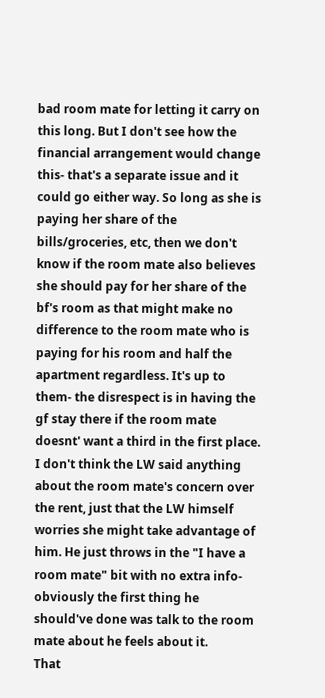bad room mate for letting it carry on this long. But I don't see how the financial arrangement would change this- that's a separate issue and it could go either way. So long as she is paying her share of the bills/groceries, etc, then we don't know if the room mate also believes she should pay for her share of the bf's room as that might make no difference to the room mate who is paying for his room and half the apartment regardless. It's up to them- the disrespect is in having the gf stay there if the room mate doesnt' want a third in the first place. I don't think the LW said anything about the room mate's concern over the rent, just that the LW himself worries she might take advantage of him. He just throws in the "I have a room mate" bit with no extra info- obviously the first thing he should've done was talk to the room mate about he feels about it.
That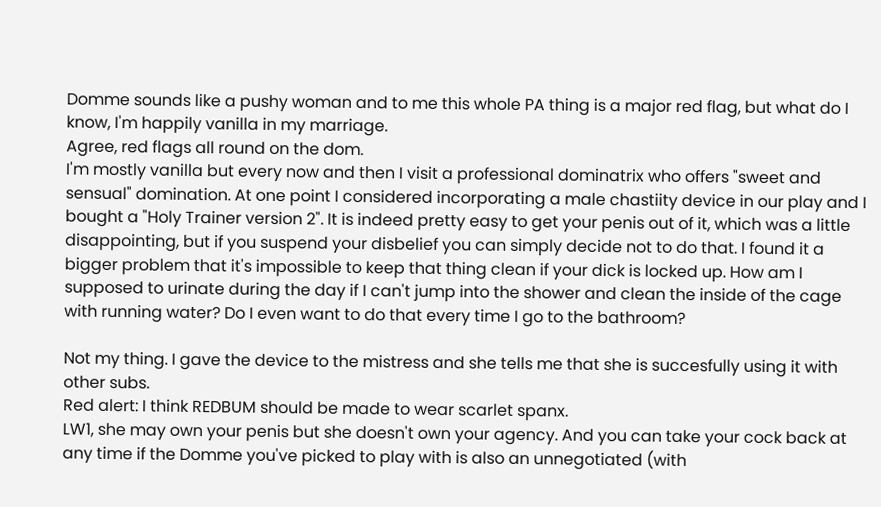Domme sounds like a pushy woman and to me this whole PA thing is a major red flag, but what do I know, I'm happily vanilla in my marriage.
Agree, red flags all round on the dom.
I'm mostly vanilla but every now and then I visit a professional dominatrix who offers "sweet and sensual" domination. At one point I considered incorporating a male chastiity device in our play and I bought a "Holy Trainer version 2". It is indeed pretty easy to get your penis out of it, which was a little disappointing, but if you suspend your disbelief you can simply decide not to do that. I found it a bigger problem that it's impossible to keep that thing clean if your dick is locked up. How am I supposed to urinate during the day if I can't jump into the shower and clean the inside of the cage with running water? Do I even want to do that every time I go to the bathroom?

Not my thing. I gave the device to the mistress and she tells me that she is succesfully using it with other subs.
Red alert: I think REDBUM should be made to wear scarlet spanx.
LW1, she may own your penis but she doesn't own your agency. And you can take your cock back at any time if the Domme you've picked to play with is also an unnegotiated (with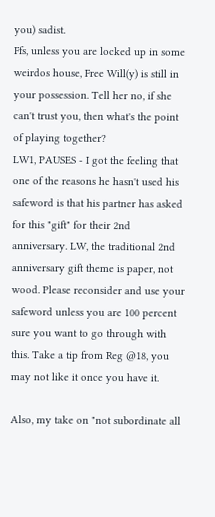you) sadist.
Ffs, unless you are locked up in some weirdos house, Free Will(y) is still in your possession. Tell her no, if she can't trust you, then what's the point of playing together?
LW1, PAUSES - I got the feeling that one of the reasons he hasn't used his safeword is that his partner has asked for this "gift" for their 2nd anniversary. LW, the traditional 2nd anniversary gift theme is paper, not wood. Please reconsider and use your safeword unless you are 100 percent sure you want to go through with this. Take a tip from Reg @18, you may not like it once you have it.

Also, my take on "not subordinate all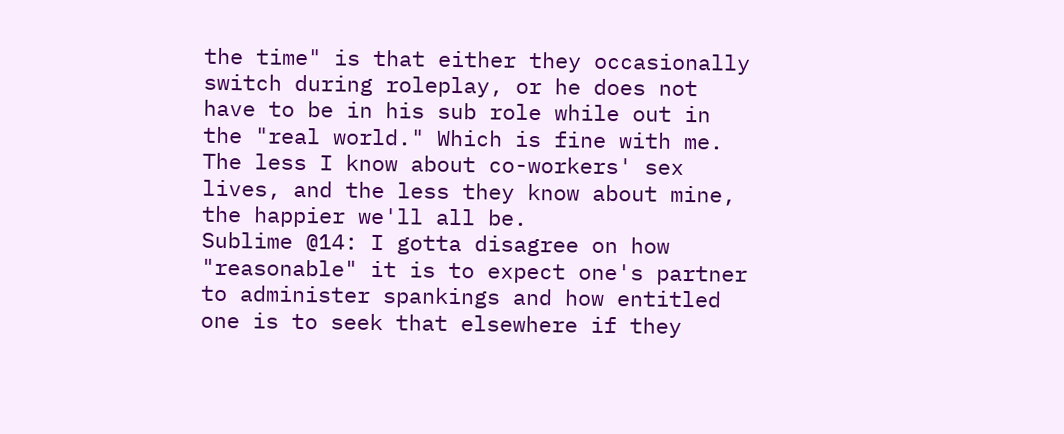the time" is that either they occasionally switch during roleplay, or he does not have to be in his sub role while out in the "real world." Which is fine with me. The less I know about co-workers' sex lives, and the less they know about mine, the happier we'll all be.
Sublime @14: I gotta disagree on how "reasonable" it is to expect one's partner to administer spankings and how entitled one is to seek that elsewhere if they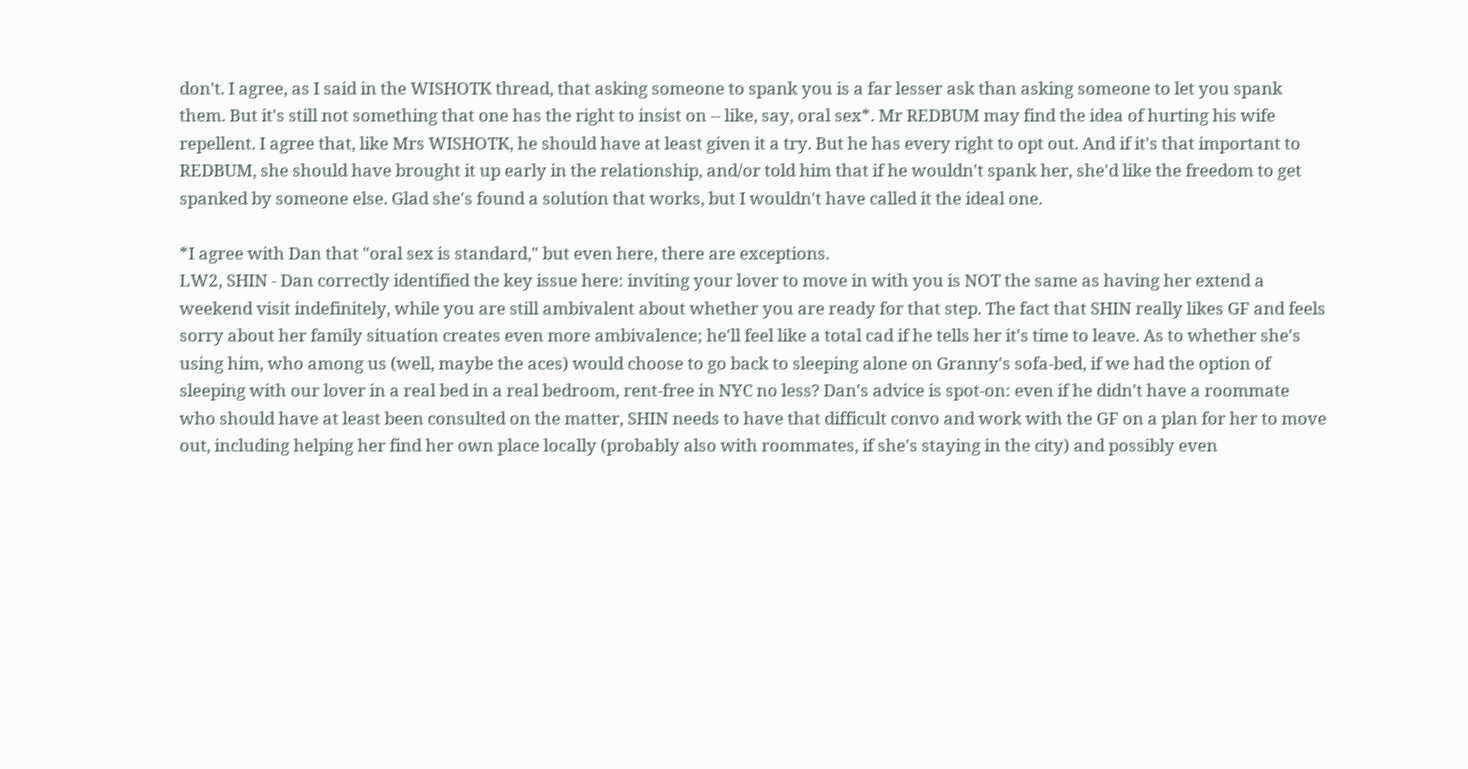don't. I agree, as I said in the WISHOTK thread, that asking someone to spank you is a far lesser ask than asking someone to let you spank them. But it's still not something that one has the right to insist on -- like, say, oral sex*. Mr REDBUM may find the idea of hurting his wife repellent. I agree that, like Mrs WISHOTK, he should have at least given it a try. But he has every right to opt out. And if it's that important to REDBUM, she should have brought it up early in the relationship, and/or told him that if he wouldn't spank her, she'd like the freedom to get spanked by someone else. Glad she's found a solution that works, but I wouldn't have called it the ideal one.

*I agree with Dan that "oral sex is standard," but even here, there are exceptions.
LW2, SHIN - Dan correctly identified the key issue here: inviting your lover to move in with you is NOT the same as having her extend a weekend visit indefinitely, while you are still ambivalent about whether you are ready for that step. The fact that SHIN really likes GF and feels sorry about her family situation creates even more ambivalence; he'll feel like a total cad if he tells her it's time to leave. As to whether she's using him, who among us (well, maybe the aces) would choose to go back to sleeping alone on Granny's sofa-bed, if we had the option of sleeping with our lover in a real bed in a real bedroom, rent-free in NYC no less? Dan's advice is spot-on: even if he didn't have a roommate who should have at least been consulted on the matter, SHIN needs to have that difficult convo and work with the GF on a plan for her to move out, including helping her find her own place locally (probably also with roommates, if she's staying in the city) and possibly even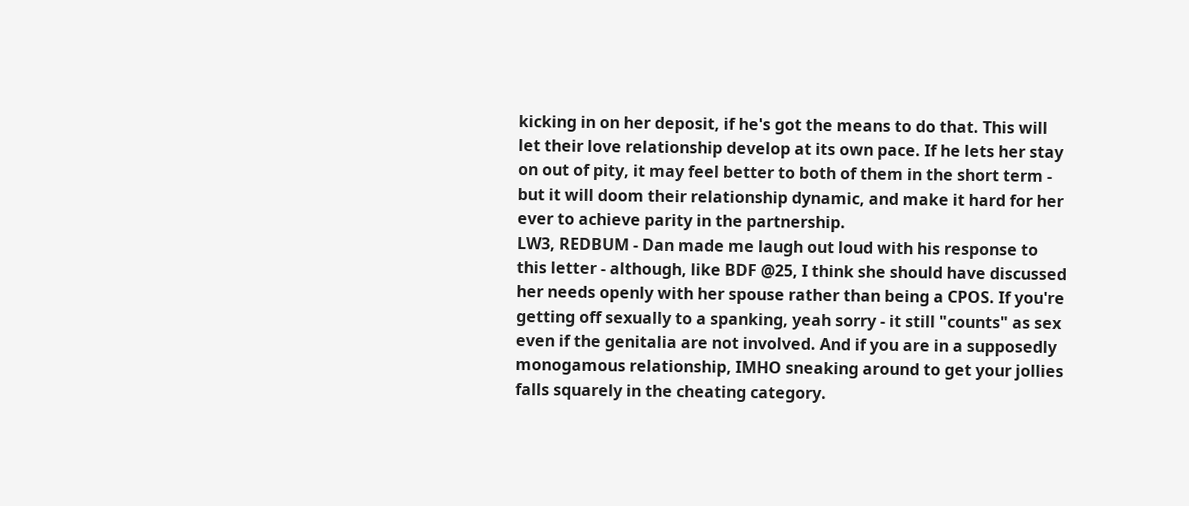kicking in on her deposit, if he's got the means to do that. This will let their love relationship develop at its own pace. If he lets her stay on out of pity, it may feel better to both of them in the short term - but it will doom their relationship dynamic, and make it hard for her ever to achieve parity in the partnership.
LW3, REDBUM - Dan made me laugh out loud with his response to this letter - although, like BDF @25, I think she should have discussed her needs openly with her spouse rather than being a CPOS. If you're getting off sexually to a spanking, yeah sorry - it still "counts" as sex even if the genitalia are not involved. And if you are in a supposedly monogamous relationship, IMHO sneaking around to get your jollies falls squarely in the cheating category.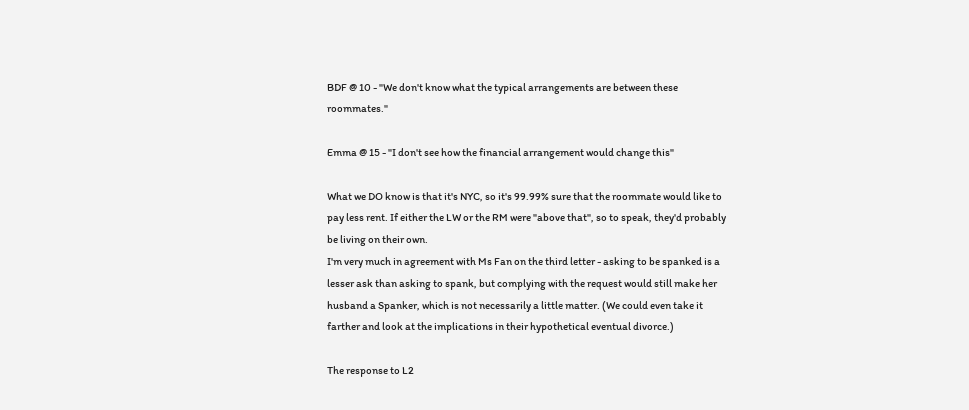BDF @ 10 - "We don't know what the typical arrangements are between these roommates."

Emma @ 15 - "I don't see how the financial arrangement would change this"

What we DO know is that it's NYC, so it's 99.99% sure that the roommate would like to pay less rent. If either the LW or the RM were "above that", so to speak, they'd probably be living on their own.
I'm very much in agreement with Ms Fan on the third letter - asking to be spanked is a lesser ask than asking to spank, but complying with the request would still make her husband a Spanker, which is not necessarily a little matter. (We could even take it farther and look at the implications in their hypothetical eventual divorce.)

The response to L2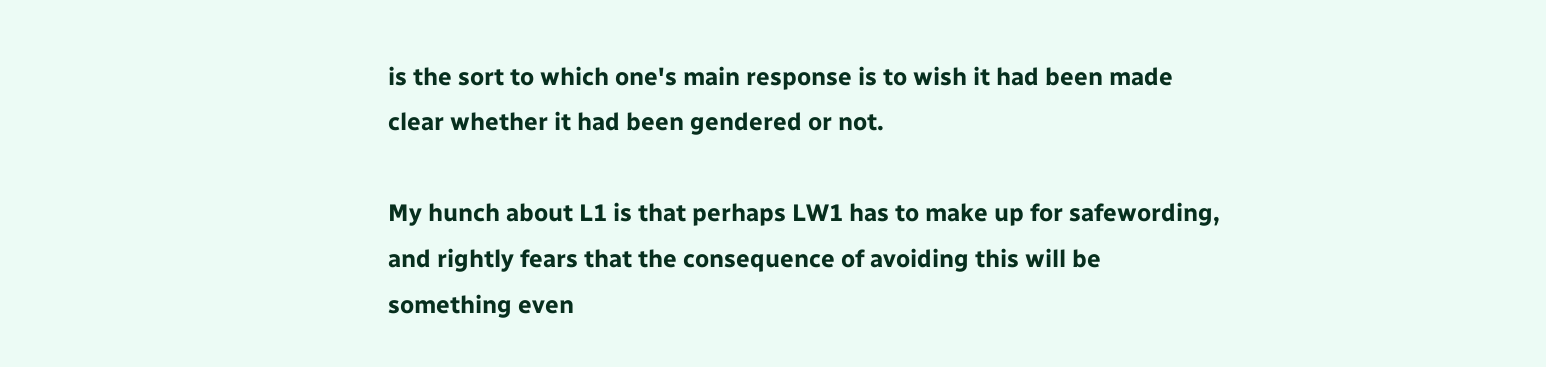is the sort to which one's main response is to wish it had been made clear whether it had been gendered or not.

My hunch about L1 is that perhaps LW1 has to make up for safewording, and rightly fears that the consequence of avoiding this will be something even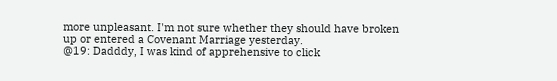more unpleasant. I'm not sure whether they should have broken up or entered a Covenant Marriage yesterday.
@19: Dadddy, I was kind of apprehensive to click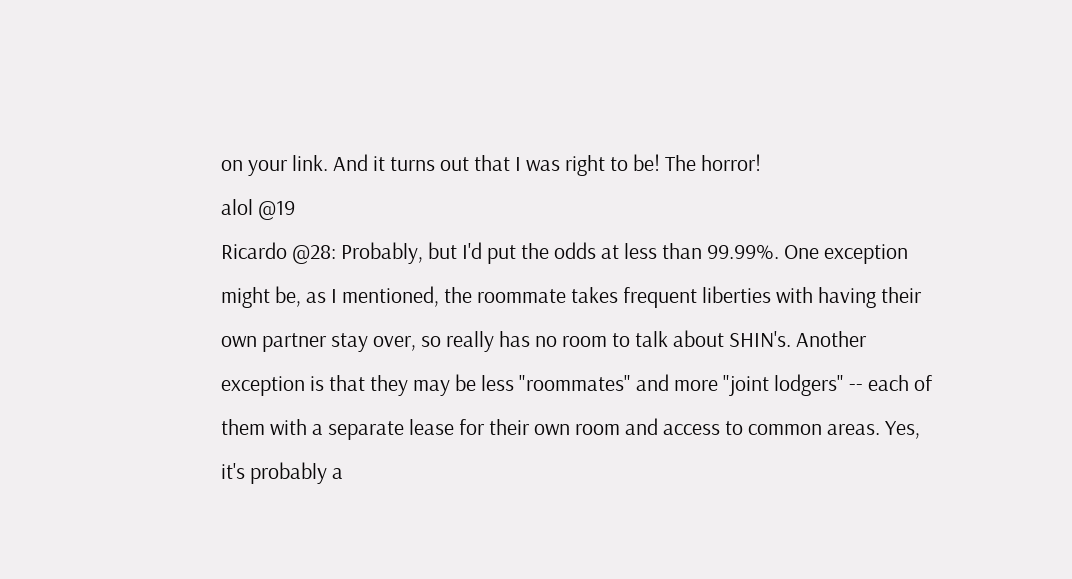on your link. And it turns out that I was right to be! The horror!
alol @19
Ricardo @28: Probably, but I'd put the odds at less than 99.99%. One exception might be, as I mentioned, the roommate takes frequent liberties with having their own partner stay over, so really has no room to talk about SHIN's. Another exception is that they may be less "roommates" and more "joint lodgers" -- each of them with a separate lease for their own room and access to common areas. Yes, it's probably a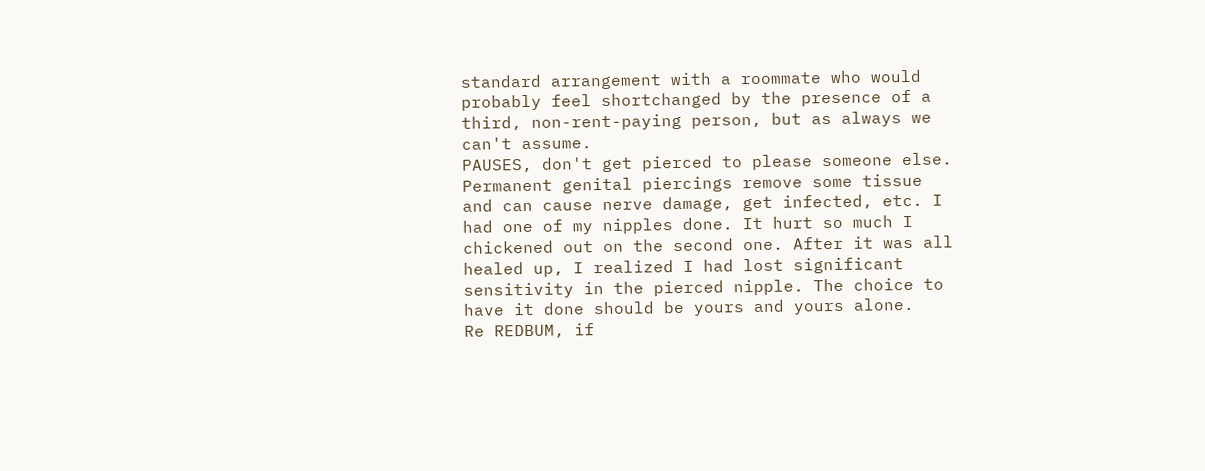standard arrangement with a roommate who would probably feel shortchanged by the presence of a third, non-rent-paying person, but as always we can't assume.
PAUSES, don't get pierced to please someone else. Permanent genital piercings remove some tissue and can cause nerve damage, get infected, etc. I had one of my nipples done. It hurt so much I chickened out on the second one. After it was all healed up, I realized I had lost significant sensitivity in the pierced nipple. The choice to have it done should be yours and yours alone.
Re REDBUM, if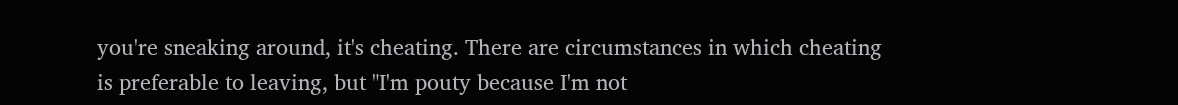you're sneaking around, it's cheating. There are circumstances in which cheating is preferable to leaving, but "I'm pouty because I'm not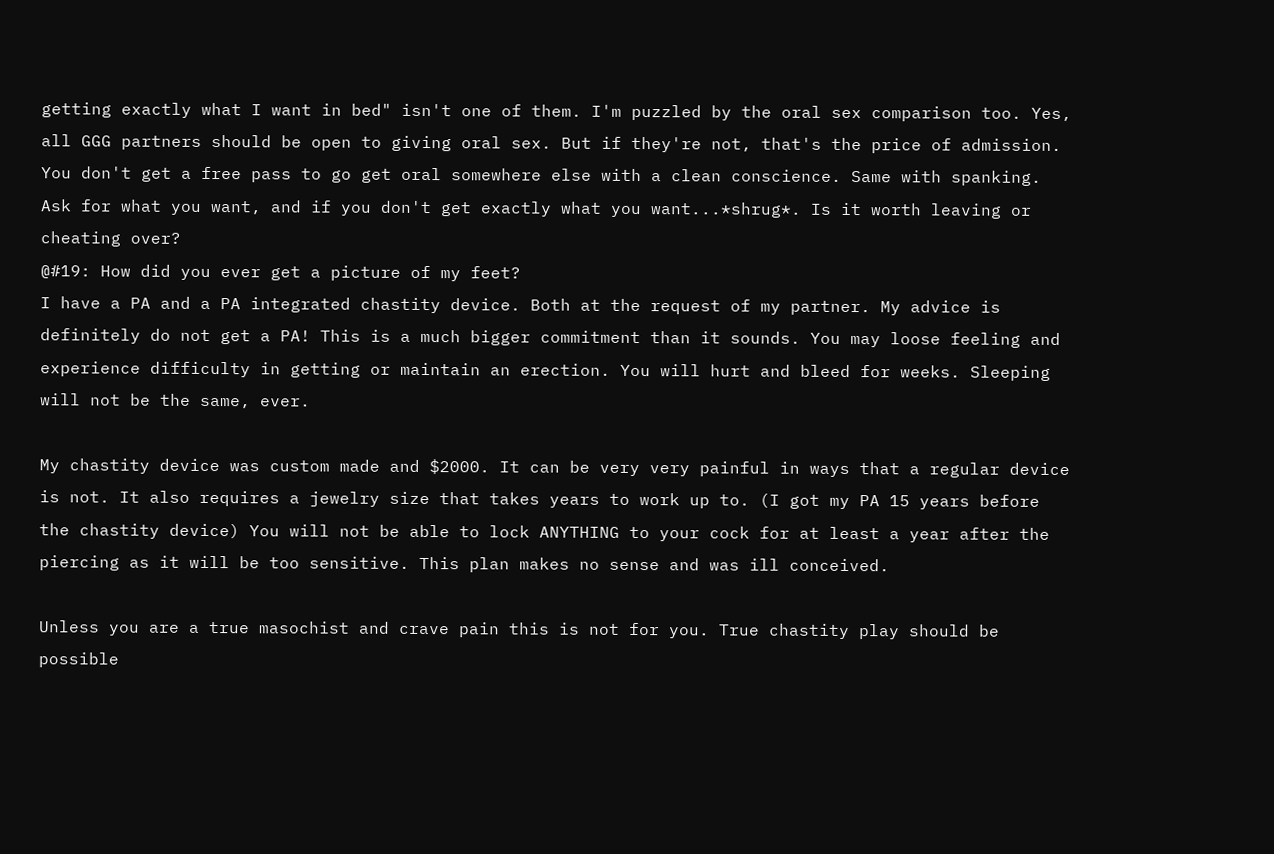getting exactly what I want in bed" isn't one of them. I'm puzzled by the oral sex comparison too. Yes, all GGG partners should be open to giving oral sex. But if they're not, that's the price of admission. You don't get a free pass to go get oral somewhere else with a clean conscience. Same with spanking. Ask for what you want, and if you don't get exactly what you want...*shrug*. Is it worth leaving or cheating over?
@#19: How did you ever get a picture of my feet?
I have a PA and a PA integrated chastity device. Both at the request of my partner. My advice is definitely do not get a PA! This is a much bigger commitment than it sounds. You may loose feeling and experience difficulty in getting or maintain an erection. You will hurt and bleed for weeks. Sleeping will not be the same, ever.

My chastity device was custom made and $2000. It can be very very painful in ways that a regular device is not. It also requires a jewelry size that takes years to work up to. (I got my PA 15 years before the chastity device) You will not be able to lock ANYTHING to your cock for at least a year after the piercing as it will be too sensitive. This plan makes no sense and was ill conceived.

Unless you are a true masochist and crave pain this is not for you. True chastity play should be possible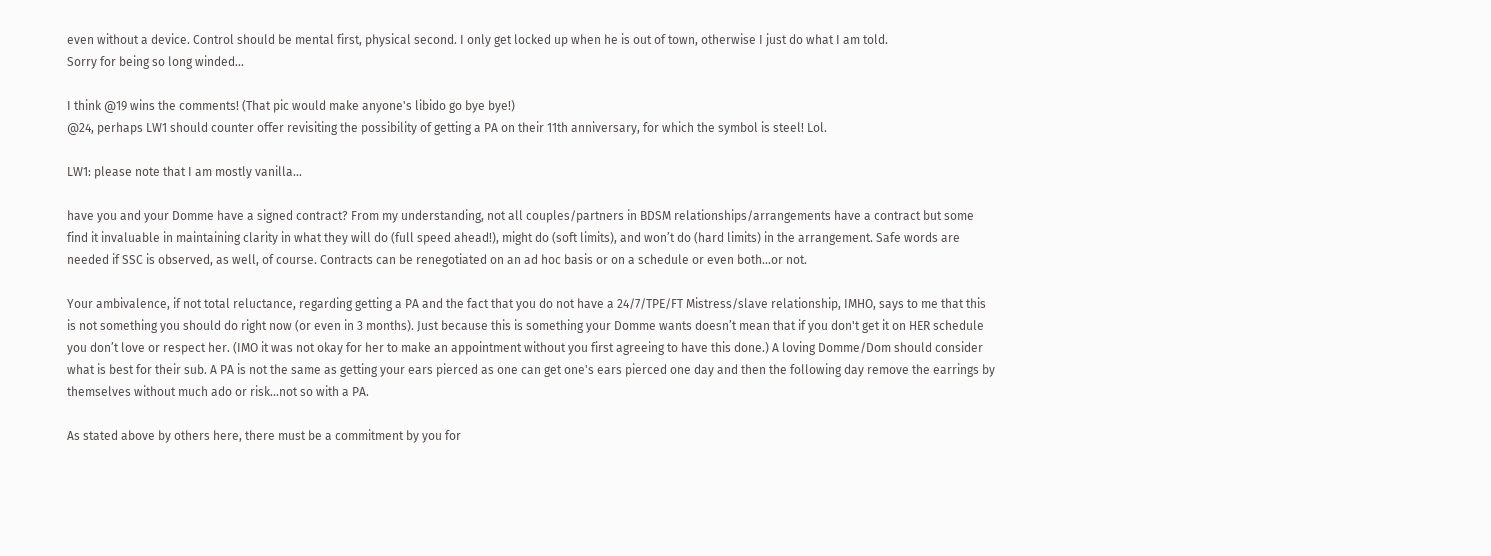even without a device. Control should be mental first, physical second. I only get locked up when he is out of town, otherwise I just do what I am told.
Sorry for being so long winded...

I think @19 wins the comments! (That pic would make anyone's libido go bye bye!)
@24, perhaps LW1 should counter offer revisiting the possibility of getting a PA on their 11th anniversary, for which the symbol is steel! Lol.

LW1: please note that I am mostly vanilla...

have you and your Domme have a signed contract? From my understanding, not all couples/partners in BDSM relationships/arrangements have a contract but some find it invaluable in maintaining clarity in what they will do (full speed ahead!), might do (soft limits), and won’t do (hard limits) in the arrangement. Safe words are needed if SSC is observed, as well, of course. Contracts can be renegotiated on an ad hoc basis or on a schedule or even both...or not.

Your ambivalence, if not total reluctance, regarding getting a PA and the fact that you do not have a 24/7/TPE/FT Mistress/slave relationship, IMHO, says to me that this is not something you should do right now (or even in 3 months). Just because this is something your Domme wants doesn’t mean that if you don't get it on HER schedule you don’t love or respect her. (IMO it was not okay for her to make an appointment without you first agreeing to have this done.) A loving Domme/Dom should consider what is best for their sub. A PA is not the same as getting your ears pierced as one can get one's ears pierced one day and then the following day remove the earrings by themselves without much ado or risk...not so with a PA.

As stated above by others here, there must be a commitment by you for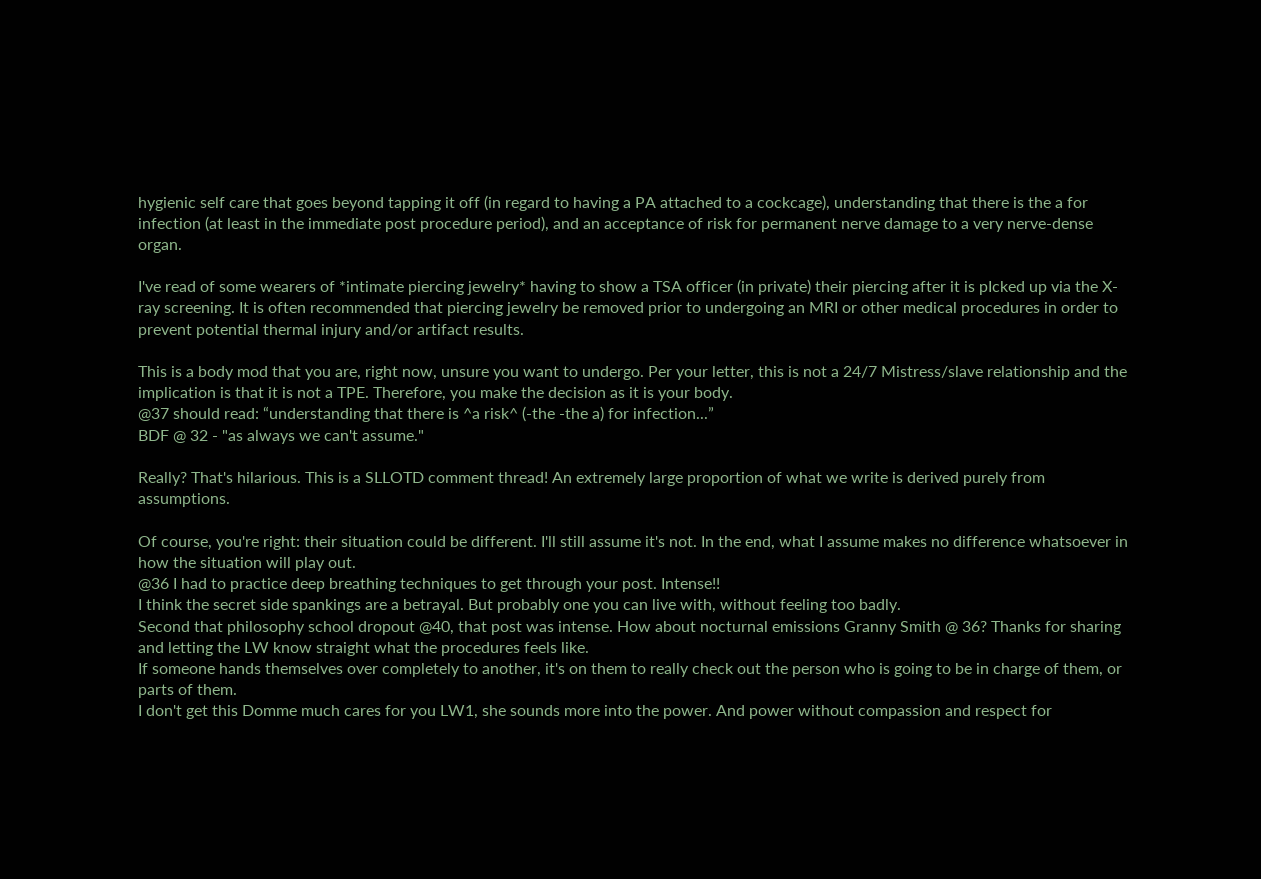hygienic self care that goes beyond tapping it off (in regard to having a PA attached to a cockcage), understanding that there is the a for infection (at least in the immediate post procedure period), and an acceptance of risk for permanent nerve damage to a very nerve-dense organ.

I've read of some wearers of *intimate piercing jewelry* having to show a TSA officer (in private) their piercing after it is pIcked up via the X-ray screening. It is often recommended that piercing jewelry be removed prior to undergoing an MRI or other medical procedures in order to prevent potential thermal injury and/or artifact results.

This is a body mod that you are, right now, unsure you want to undergo. Per your letter, this is not a 24/7 Mistress/slave relationship and the implication is that it is not a TPE. Therefore, you make the decision as it is your body.
@37 should read: “understanding that there is ^a risk^ (-the -the a) for infection...”
BDF @ 32 - "as always we can't assume."

Really? That's hilarious. This is a SLLOTD comment thread! An extremely large proportion of what we write is derived purely from assumptions.

Of course, you're right: their situation could be different. I'll still assume it's not. In the end, what I assume makes no difference whatsoever in how the situation will play out.
@36 I had to practice deep breathing techniques to get through your post. Intense!!
I think the secret side spankings are a betrayal. But probably one you can live with, without feeling too badly.
Second that philosophy school dropout @40, that post was intense. How about nocturnal emissions Granny Smith @ 36? Thanks for sharing and letting the LW know straight what the procedures feels like.
If someone hands themselves over completely to another, it's on them to really check out the person who is going to be in charge of them, or parts of them.
I don't get this Domme much cares for you LW1, she sounds more into the power. And power without compassion and respect for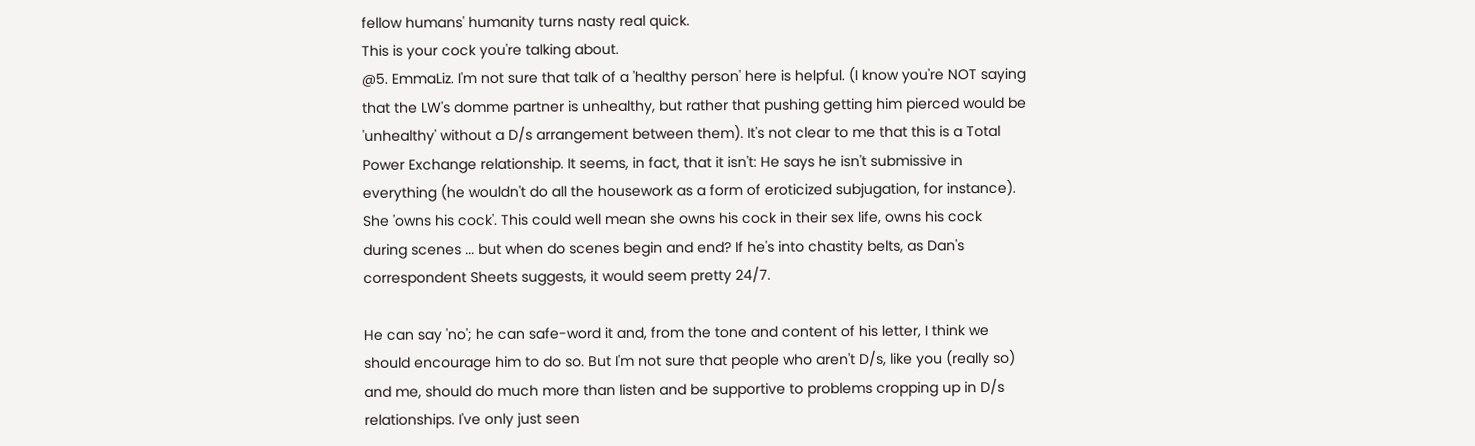fellow humans' humanity turns nasty real quick.
This is your cock you're talking about.
@5. EmmaLiz. I'm not sure that talk of a 'healthy person' here is helpful. (I know you're NOT saying that the LW's domme partner is unhealthy, but rather that pushing getting him pierced would be 'unhealthy' without a D/s arrangement between them). It's not clear to me that this is a Total Power Exchange relationship. It seems, in fact, that it isn't: He says he isn't submissive in everything (he wouldn't do all the housework as a form of eroticized subjugation, for instance). She 'owns his cock'. This could well mean she owns his cock in their sex life, owns his cock during scenes ... but when do scenes begin and end? If he's into chastity belts, as Dan's correspondent Sheets suggests, it would seem pretty 24/7.

He can say 'no'; he can safe-word it and, from the tone and content of his letter, I think we should encourage him to do so. But I'm not sure that people who aren't D/s, like you (really so) and me, should do much more than listen and be supportive to problems cropping up in D/s relationships. I've only just seen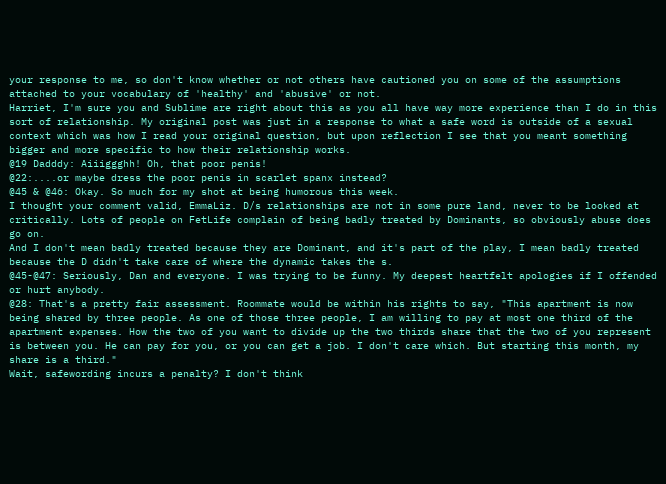your response to me, so don't know whether or not others have cautioned you on some of the assumptions attached to your vocabulary of 'healthy' and 'abusive' or not.
Harriet, I'm sure you and Sublime are right about this as you all have way more experience than I do in this sort of relationship. My original post was just in a response to what a safe word is outside of a sexual context which was how I read your original question, but upon reflection I see that you meant something bigger and more specific to how their relationship works.
@19 Dadddy: Aiiiggghh! Oh, that poor penis!
@22:....or maybe dress the poor penis in scarlet spanx instead?
@45 & @46: Okay. So much for my shot at being humorous this week.
I thought your comment valid, EmmaLiz. D/s relationships are not in some pure land, never to be looked at critically. Lots of people on FetLife complain of being badly treated by Dominants, so obviously abuse does go on.
And I don't mean badly treated because they are Dominant, and it's part of the play, I mean badly treated because the D didn't take care of where the dynamic takes the s.
@45-@47: Seriously, Dan and everyone. I was trying to be funny. My deepest heartfelt apologies if I offended or hurt anybody.
@28: That's a pretty fair assessment. Roommate would be within his rights to say, "This apartment is now being shared by three people. As one of those three people, I am willing to pay at most one third of the apartment expenses. How the two of you want to divide up the two thirds share that the two of you represent is between you. He can pay for you, or you can get a job. I don't care which. But starting this month, my share is a third."
Wait, safewording incurs a penalty? I don't think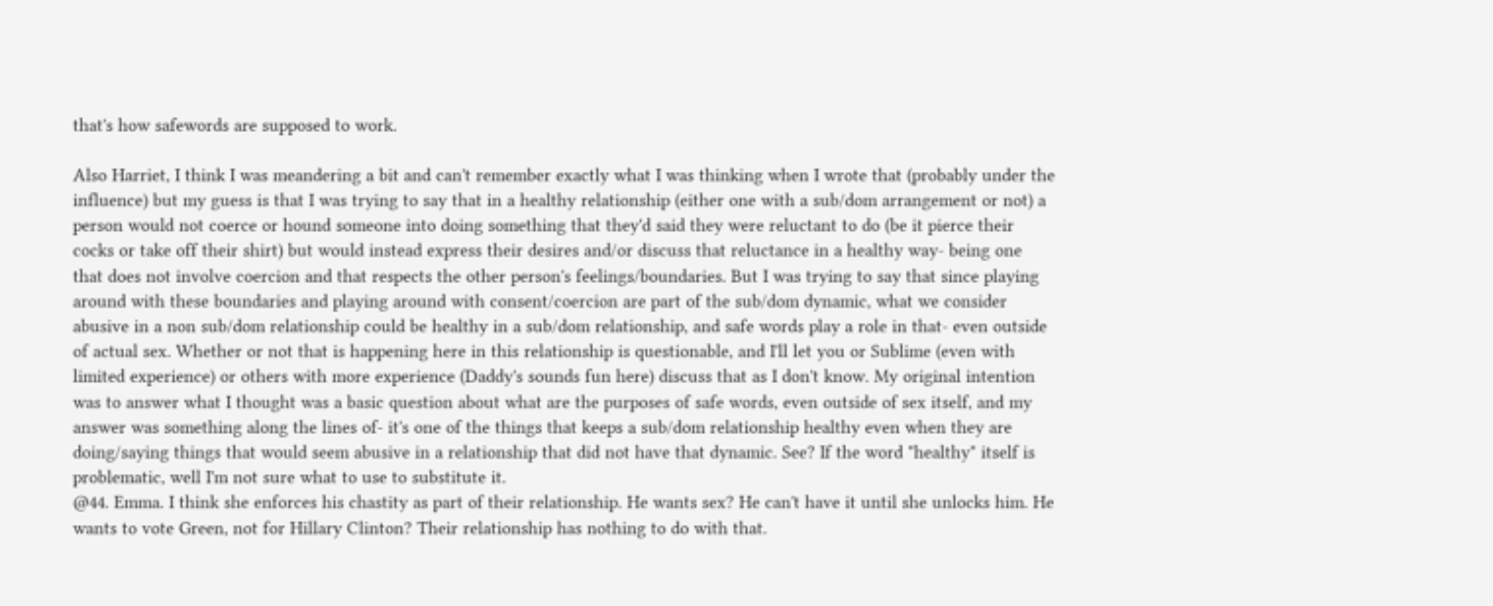that's how safewords are supposed to work.

Also Harriet, I think I was meandering a bit and can't remember exactly what I was thinking when I wrote that (probably under the influence) but my guess is that I was trying to say that in a healthy relationship (either one with a sub/dom arrangement or not) a person would not coerce or hound someone into doing something that they'd said they were reluctant to do (be it pierce their cocks or take off their shirt) but would instead express their desires and/or discuss that reluctance in a healthy way- being one that does not involve coercion and that respects the other person's feelings/boundaries. But I was trying to say that since playing around with these boundaries and playing around with consent/coercion are part of the sub/dom dynamic, what we consider abusive in a non sub/dom relationship could be healthy in a sub/dom relationship, and safe words play a role in that- even outside of actual sex. Whether or not that is happening here in this relationship is questionable, and I'll let you or Sublime (even with limited experience) or others with more experience (Daddy's sounds fun here) discuss that as I don't know. My original intention was to answer what I thought was a basic question about what are the purposes of safe words, even outside of sex itself, and my answer was something along the lines of- it's one of the things that keeps a sub/dom relationship healthy even when they are doing/saying things that would seem abusive in a relationship that did not have that dynamic. See? If the word "healthy" itself is problematic, well I'm not sure what to use to substitute it.
@44. Emma. I think she enforces his chastity as part of their relationship. He wants sex? He can't have it until she unlocks him. He wants to vote Green, not for Hillary Clinton? Their relationship has nothing to do with that.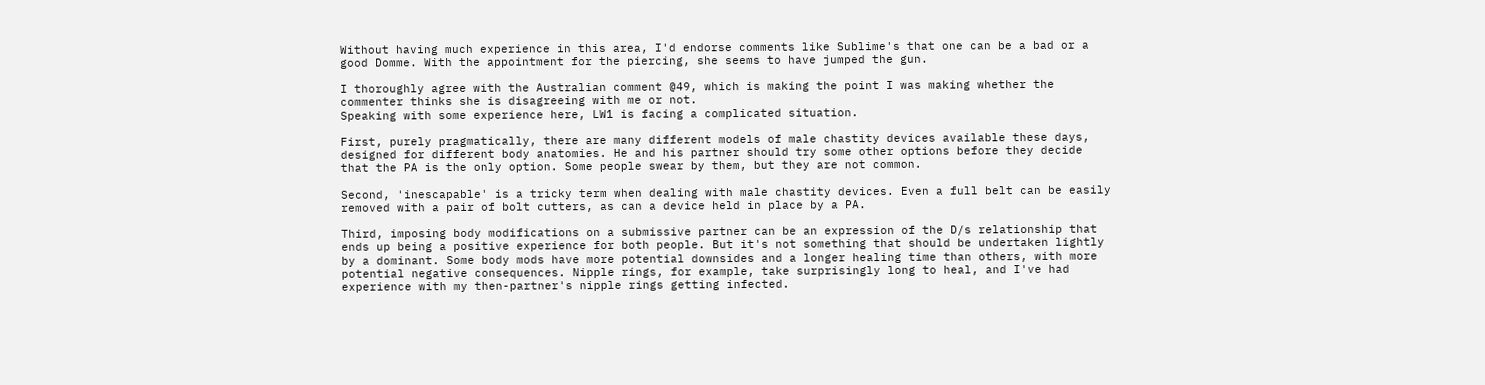Without having much experience in this area, I'd endorse comments like Sublime's that one can be a bad or a good Domme. With the appointment for the piercing, she seems to have jumped the gun.

I thoroughly agree with the Australian comment @49, which is making the point I was making whether the commenter thinks she is disagreeing with me or not.
Speaking with some experience here, LW1 is facing a complicated situation.

First, purely pragmatically, there are many different models of male chastity devices available these days, designed for different body anatomies. He and his partner should try some other options before they decide that the PA is the only option. Some people swear by them, but they are not common.

Second, 'inescapable' is a tricky term when dealing with male chastity devices. Even a full belt can be easily removed with a pair of bolt cutters, as can a device held in place by a PA.

Third, imposing body modifications on a submissive partner can be an expression of the D/s relationship that ends up being a positive experience for both people. But it's not something that should be undertaken lightly by a dominant. Some body mods have more potential downsides and a longer healing time than others, with more potential negative consequences. Nipple rings, for example, take surprisingly long to heal, and I've had experience with my then-partner's nipple rings getting infected.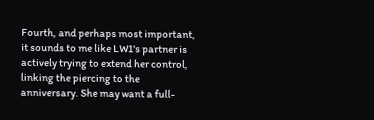Fourth, and perhaps most important, it sounds to me like LW1's partner is actively trying to extend her control, linking the piercing to the anniversary. She may want a full-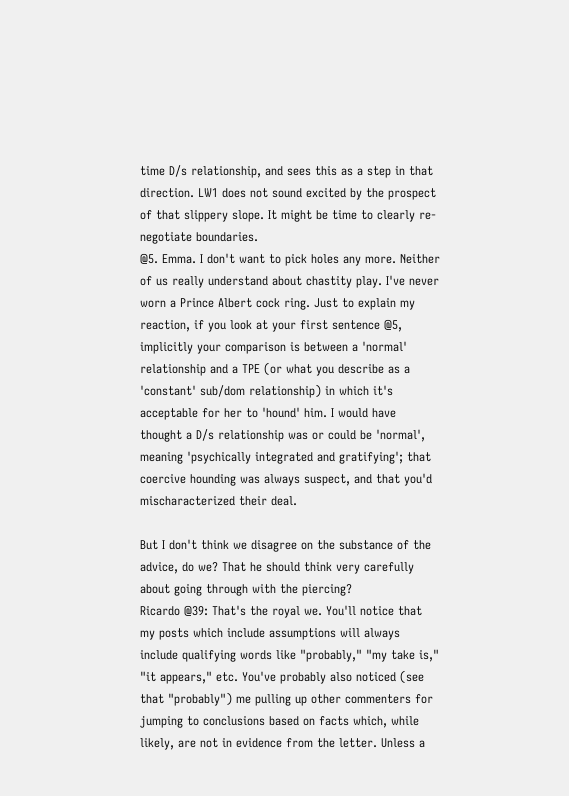time D/s relationship, and sees this as a step in that direction. LW1 does not sound excited by the prospect of that slippery slope. It might be time to clearly re-negotiate boundaries.
@5. Emma. I don't want to pick holes any more. Neither of us really understand about chastity play. I've never worn a Prince Albert cock ring. Just to explain my reaction, if you look at your first sentence @5, implicitly your comparison is between a 'normal' relationship and a TPE (or what you describe as a 'constant' sub/dom relationship) in which it's acceptable for her to 'hound' him. I would have thought a D/s relationship was or could be 'normal', meaning 'psychically integrated and gratifying'; that coercive hounding was always suspect, and that you'd mischaracterized their deal.

But I don't think we disagree on the substance of the advice, do we? That he should think very carefully about going through with the piercing?
Ricardo @39: That's the royal we. You'll notice that my posts which include assumptions will always include qualifying words like "probably," "my take is," "it appears," etc. You've probably also noticed (see that "probably") me pulling up other commenters for jumping to conclusions based on facts which, while likely, are not in evidence from the letter. Unless a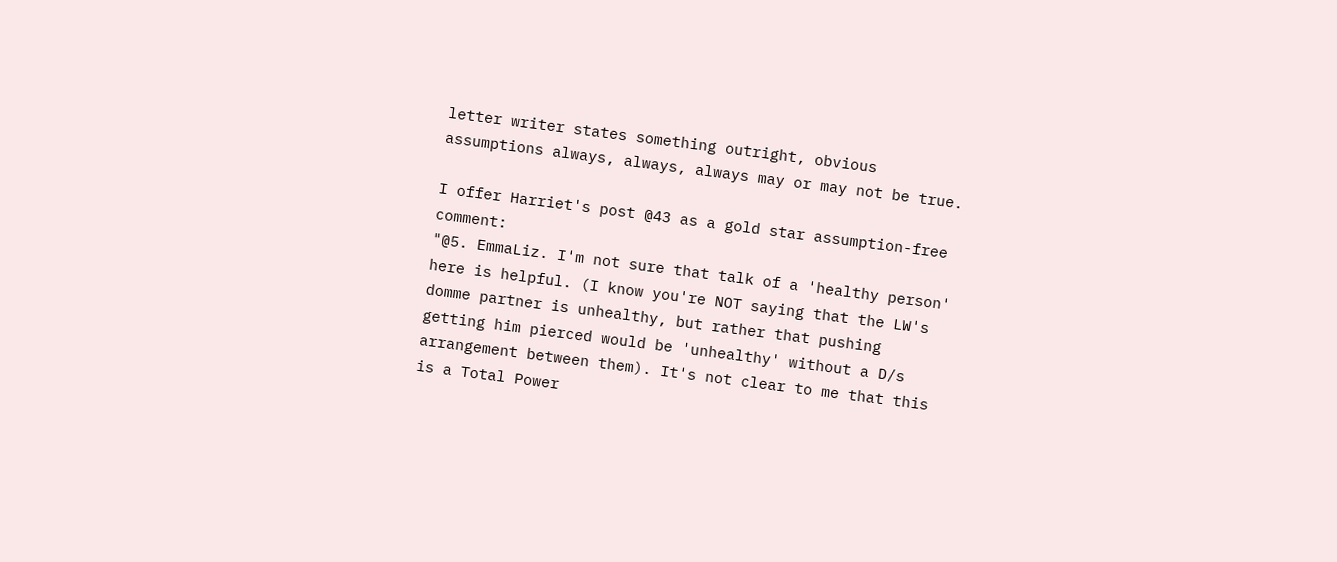letter writer states something outright, obvious assumptions always, always, always may or may not be true.

I offer Harriet's post @43 as a gold star assumption-free comment:
"@5. EmmaLiz. I'm not sure that talk of a 'healthy person' here is helpful. (I know you're NOT saying that the LW's domme partner is unhealthy, but rather that pushing getting him pierced would be 'unhealthy' without a D/s arrangement between them). It's not clear to me that this is a Total Power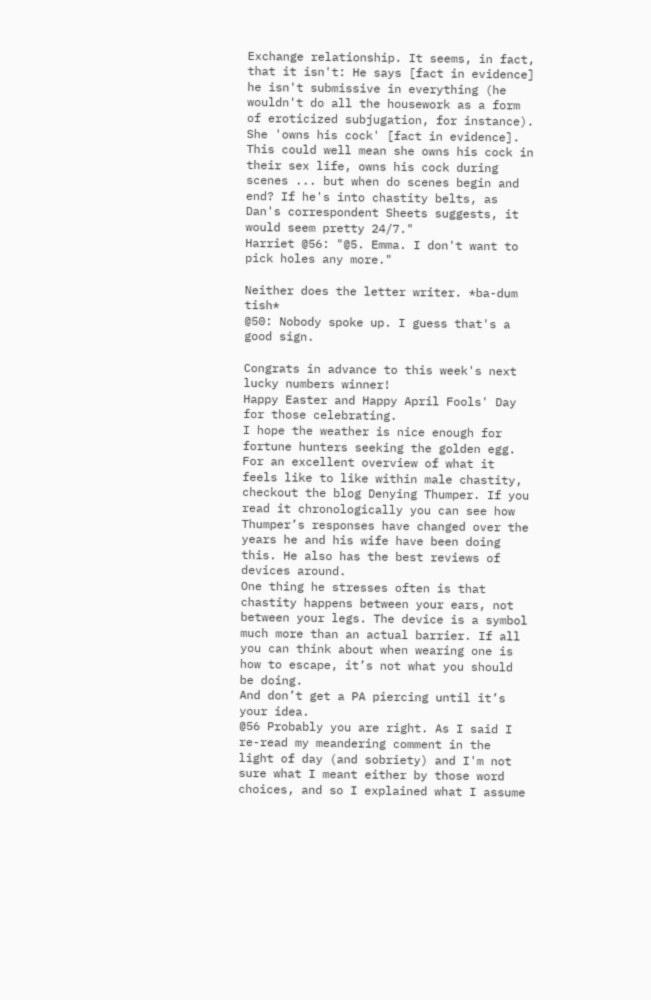Exchange relationship. It seems, in fact, that it isn't: He says [fact in evidence] he isn't submissive in everything (he wouldn't do all the housework as a form of eroticized subjugation, for instance). She 'owns his cock' [fact in evidence]. This could well mean she owns his cock in their sex life, owns his cock during scenes ... but when do scenes begin and end? If he's into chastity belts, as Dan's correspondent Sheets suggests, it would seem pretty 24/7."
Harriet @56: "@5. Emma. I don't want to pick holes any more."

Neither does the letter writer. *ba-dum tish*
@50: Nobody spoke up. I guess that's a good sign.

Congrats in advance to this week's next lucky numbers winner!
Happy Easter and Happy April Fools' Day for those celebrating.
I hope the weather is nice enough for fortune hunters seeking the golden egg.
For an excellent overview of what it feels like to like within male chastity, checkout the blog Denying Thumper. If you read it chronologically you can see how Thumper’s responses have changed over the years he and his wife have been doing this. He also has the best reviews of devices around.
One thing he stresses often is that chastity happens between your ears, not between your legs. The device is a symbol much more than an actual barrier. If all you can think about when wearing one is how to escape, it’s not what you should be doing.
And don’t get a PA piercing until it’s your idea.
@56 Probably you are right. As I said I re-read my meandering comment in the light of day (and sobriety) and I'm not sure what I meant either by those word choices, and so I explained what I assume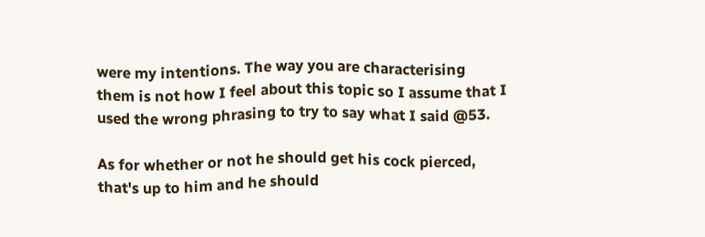were my intentions. The way you are characterising them is not how I feel about this topic so I assume that I used the wrong phrasing to try to say what I said @53.

As for whether or not he should get his cock pierced, that's up to him and he should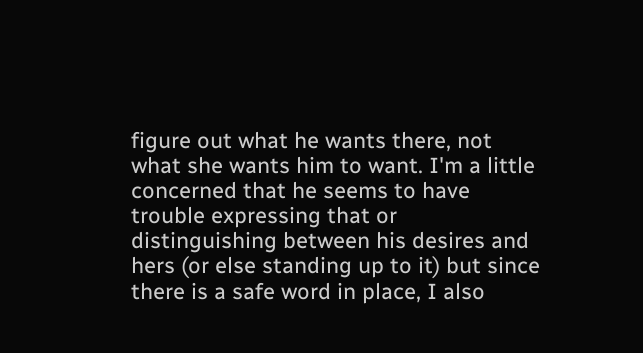figure out what he wants there, not what she wants him to want. I'm a little concerned that he seems to have trouble expressing that or distinguishing between his desires and hers (or else standing up to it) but since there is a safe word in place, I also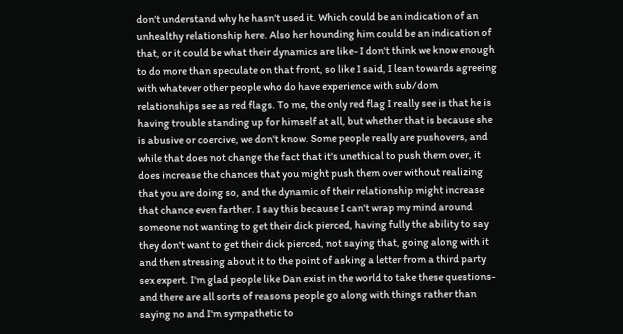don't understand why he hasn't used it. Which could be an indication of an unhealthy relationship here. Also her hounding him could be an indication of that, or it could be what their dynamics are like- I don't think we know enough to do more than speculate on that front, so like I said, I lean towards agreeing with whatever other people who do have experience with sub/dom relationships see as red flags. To me, the only red flag I really see is that he is having trouble standing up for himself at all, but whether that is because she is abusive or coercive, we don't know. Some people really are pushovers, and while that does not change the fact that it's unethical to push them over, it does increase the chances that you might push them over without realizing that you are doing so, and the dynamic of their relationship might increase that chance even farther. I say this because I can't wrap my mind around someone not wanting to get their dick pierced, having fully the ability to say they don't want to get their dick pierced, not saying that, going along with it and then stressing about it to the point of asking a letter from a third party sex expert. I'm glad people like Dan exist in the world to take these questions- and there are all sorts of reasons people go along with things rather than saying no and I'm sympathetic to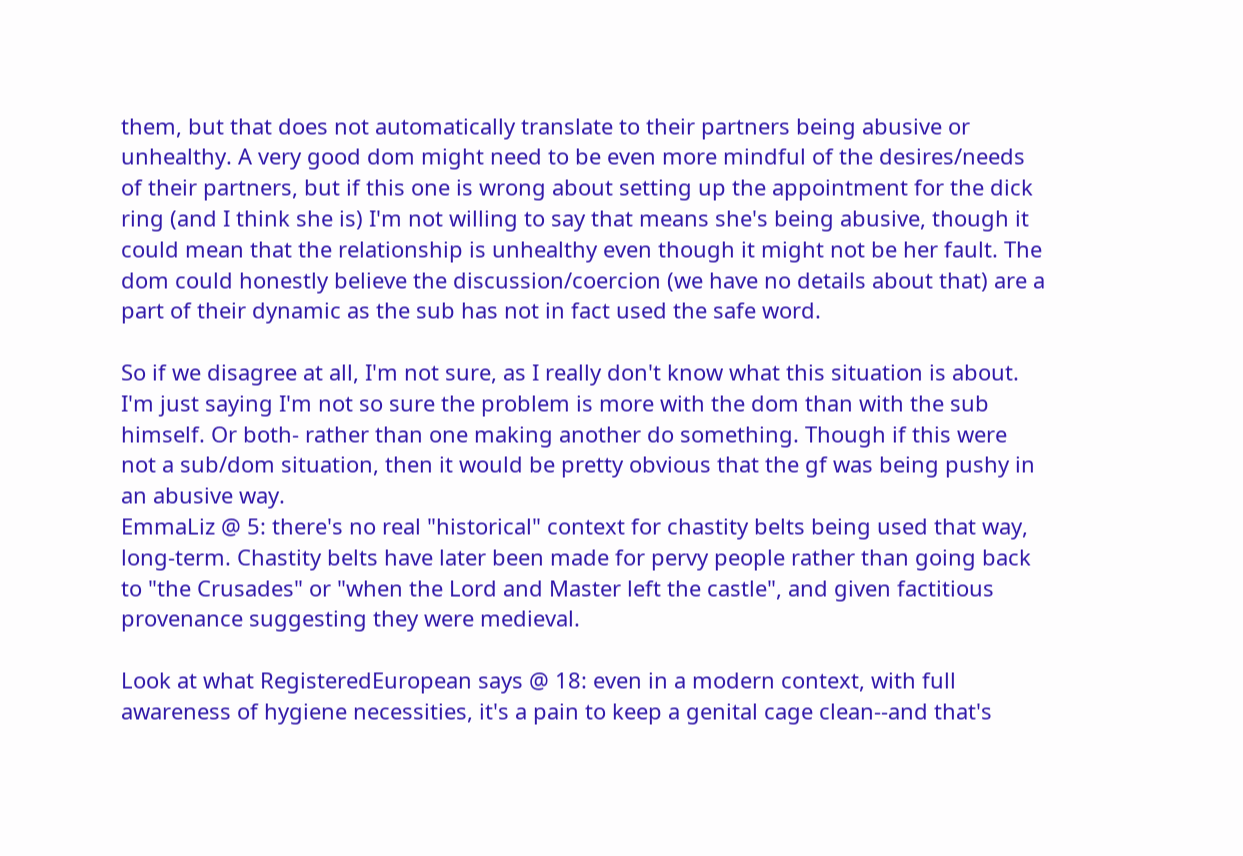them, but that does not automatically translate to their partners being abusive or unhealthy. A very good dom might need to be even more mindful of the desires/needs of their partners, but if this one is wrong about setting up the appointment for the dick ring (and I think she is) I'm not willing to say that means she's being abusive, though it could mean that the relationship is unhealthy even though it might not be her fault. The dom could honestly believe the discussion/coercion (we have no details about that) are a part of their dynamic as the sub has not in fact used the safe word.

So if we disagree at all, I'm not sure, as I really don't know what this situation is about. I'm just saying I'm not so sure the problem is more with the dom than with the sub himself. Or both- rather than one making another do something. Though if this were not a sub/dom situation, then it would be pretty obvious that the gf was being pushy in an abusive way.
EmmaLiz @ 5: there's no real "historical" context for chastity belts being used that way, long-term. Chastity belts have later been made for pervy people rather than going back to "the Crusades" or "when the Lord and Master left the castle", and given factitious provenance suggesting they were medieval.

Look at what RegisteredEuropean says @ 18: even in a modern context, with full awareness of hygiene necessities, it's a pain to keep a genital cage clean--and that's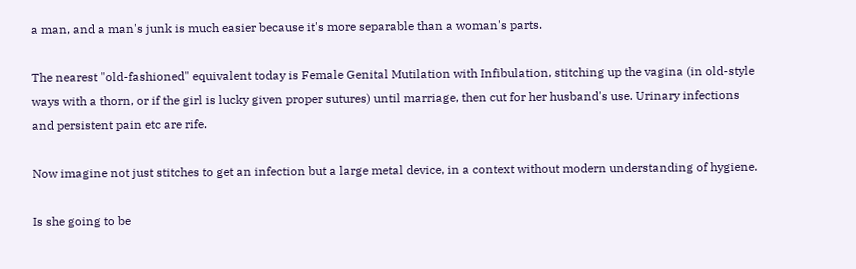a man, and a man's junk is much easier because it's more separable than a woman's parts.

The nearest "old-fashioned" equivalent today is Female Genital Mutilation with Infibulation, stitching up the vagina (in old-style ways with a thorn, or if the girl is lucky given proper sutures) until marriage, then cut for her husband's use. Urinary infections and persistent pain etc are rife.

Now imagine not just stitches to get an infection but a large metal device, in a context without modern understanding of hygiene.

Is she going to be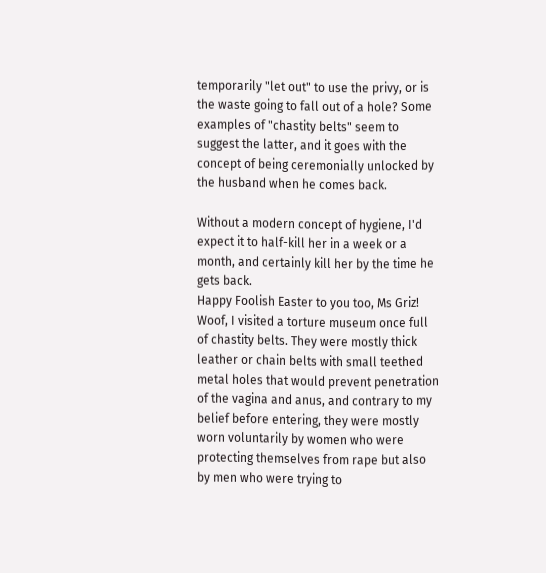temporarily "let out" to use the privy, or is the waste going to fall out of a hole? Some examples of "chastity belts" seem to suggest the latter, and it goes with the concept of being ceremonially unlocked by the husband when he comes back.

Without a modern concept of hygiene, I'd expect it to half-kill her in a week or a month, and certainly kill her by the time he gets back.
Happy Foolish Easter to you too, Ms Griz!
Woof, I visited a torture museum once full of chastity belts. They were mostly thick leather or chain belts with small teethed metal holes that would prevent penetration of the vagina and anus, and contrary to my belief before entering, they were mostly worn voluntarily by women who were protecting themselves from rape but also by men who were trying to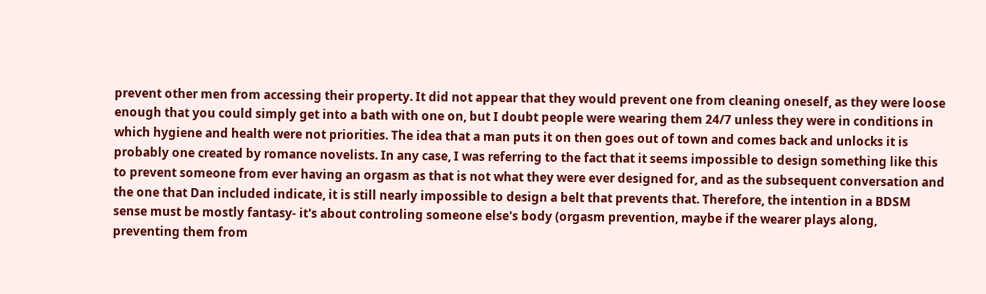prevent other men from accessing their property. It did not appear that they would prevent one from cleaning oneself, as they were loose enough that you could simply get into a bath with one on, but I doubt people were wearing them 24/7 unless they were in conditions in which hygiene and health were not priorities. The idea that a man puts it on then goes out of town and comes back and unlocks it is probably one created by romance novelists. In any case, I was referring to the fact that it seems impossible to design something like this to prevent someone from ever having an orgasm as that is not what they were ever designed for, and as the subsequent conversation and the one that Dan included indicate, it is still nearly impossible to design a belt that prevents that. Therefore, the intention in a BDSM sense must be mostly fantasy- it's about controling someone else's body (orgasm prevention, maybe if the wearer plays along, preventing them from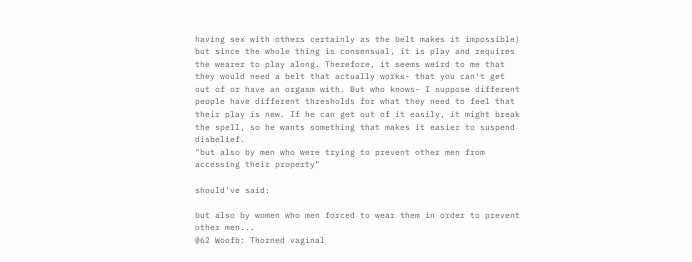having sex with others certainly as the belt makes it impossible) but since the whole thing is consensual, it is play and requires the wearer to play along. Therefore, it seems weird to me that they would need a belt that actually works- that you can't get out of or have an orgasm with. But who knows- I suppose different people have different thresholds for what they need to feel that their play is new. If he can get out of it easily, it might break the spell, so he wants something that makes it easier to suspend disbelief.
"but also by men who were trying to prevent other men from accessing their property"

should've said:

but also by women who men forced to wear them in order to prevent other men...
@62 Woofb: Thorned vaginal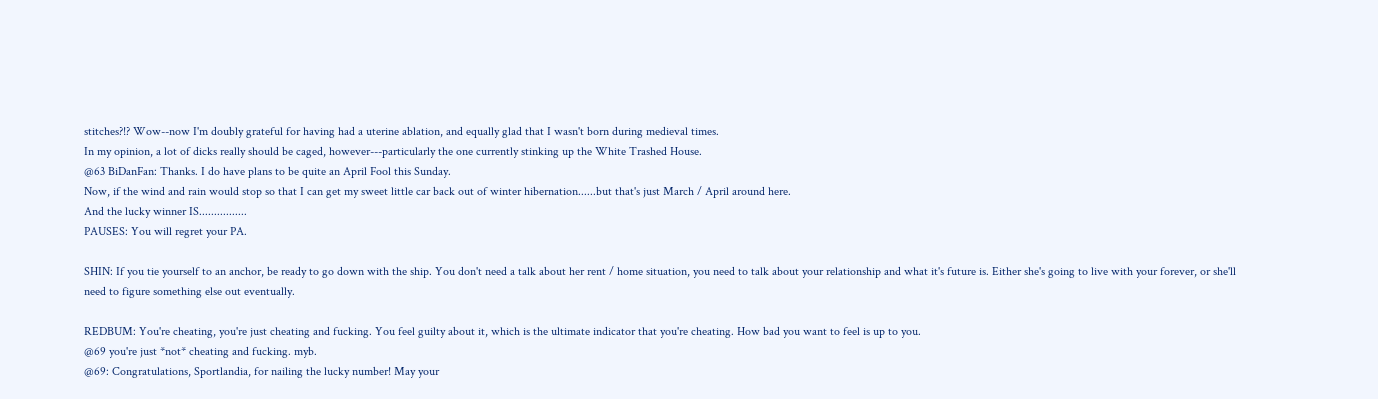stitches?!? Wow--now I'm doubly grateful for having had a uterine ablation, and equally glad that I wasn't born during medieval times.
In my opinion, a lot of dicks really should be caged, however---particularly the one currently stinking up the White Trashed House.
@63 BiDanFan: Thanks. I do have plans to be quite an April Fool this Sunday.
Now, if the wind and rain would stop so that I can get my sweet little car back out of winter hibernation......but that's just March / April around here.
And the lucky winner IS................
PAUSES: You will regret your PA.

SHIN: If you tie yourself to an anchor, be ready to go down with the ship. You don't need a talk about her rent / home situation, you need to talk about your relationship and what it's future is. Either she's going to live with your forever, or she'll need to figure something else out eventually.

REDBUM: You're cheating, you're just cheating and fucking. You feel guilty about it, which is the ultimate indicator that you're cheating. How bad you want to feel is up to you.
@69 you're just *not* cheating and fucking. myb.
@69: Congratulations, Sportlandia, for nailing the lucky number! May your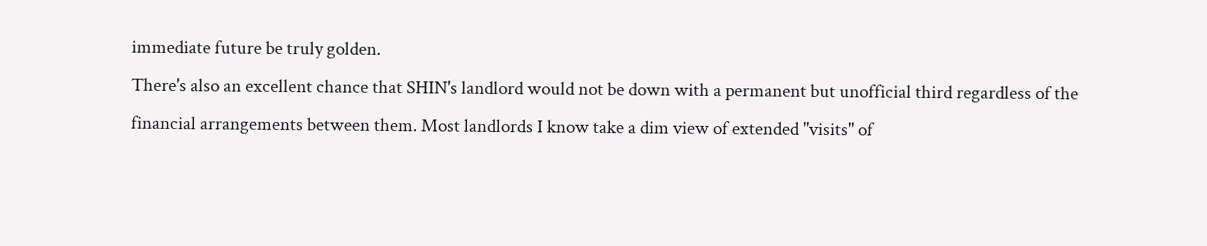immediate future be truly golden.
There's also an excellent chance that SHIN's landlord would not be down with a permanent but unofficial third regardless of the financial arrangements between them. Most landlords I know take a dim view of extended "visits" of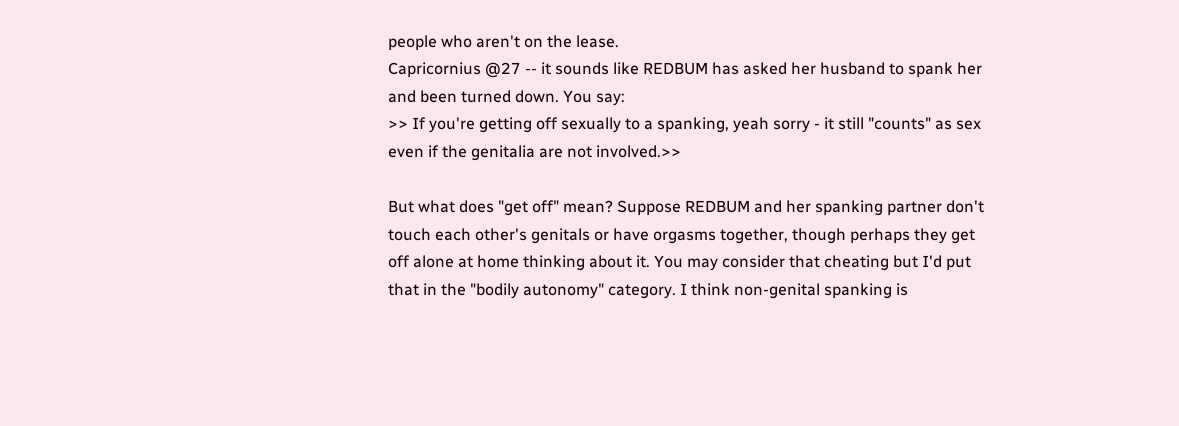people who aren't on the lease.
Capricornius @27 -- it sounds like REDBUM has asked her husband to spank her and been turned down. You say:
>> If you're getting off sexually to a spanking, yeah sorry - it still "counts" as sex even if the genitalia are not involved.>>

But what does "get off" mean? Suppose REDBUM and her spanking partner don't touch each other's genitals or have orgasms together, though perhaps they get off alone at home thinking about it. You may consider that cheating but I'd put that in the "bodily autonomy" category. I think non-genital spanking is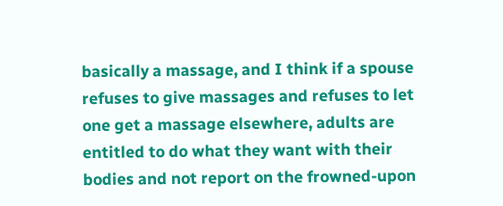basically a massage, and I think if a spouse refuses to give massages and refuses to let one get a massage elsewhere, adults are entitled to do what they want with their bodies and not report on the frowned-upon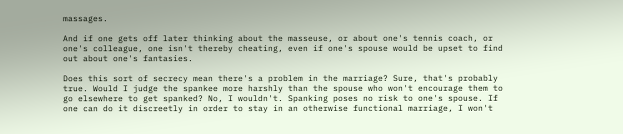massages.

And if one gets off later thinking about the masseuse, or about one's tennis coach, or one's colleague, one isn't thereby cheating, even if one's spouse would be upset to find out about one's fantasies.

Does this sort of secrecy mean there's a problem in the marriage? Sure, that's probably true. Would I judge the spankee more harshly than the spouse who won't encourage them to go elsewhere to get spanked? No, I wouldn't. Spanking poses no risk to one's spouse. If one can do it discreetly in order to stay in an otherwise functional marriage, I won't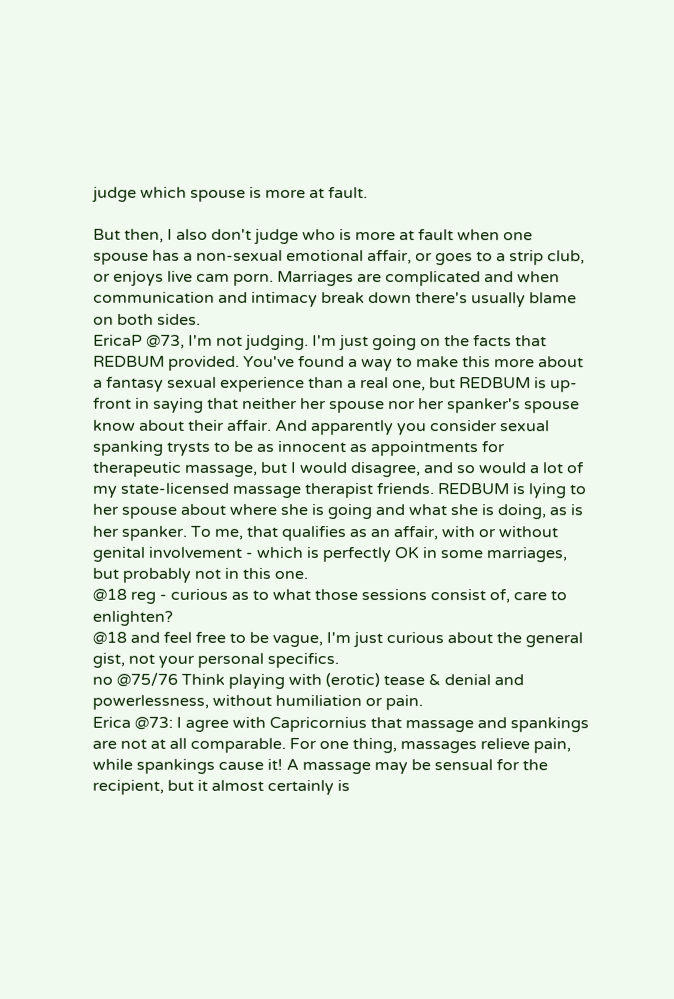judge which spouse is more at fault.

But then, I also don't judge who is more at fault when one spouse has a non-sexual emotional affair, or goes to a strip club, or enjoys live cam porn. Marriages are complicated and when communication and intimacy break down there's usually blame on both sides.
EricaP @73, I'm not judging. I'm just going on the facts that REDBUM provided. You've found a way to make this more about a fantasy sexual experience than a real one, but REDBUM is up-front in saying that neither her spouse nor her spanker's spouse know about their affair. And apparently you consider sexual spanking trysts to be as innocent as appointments for therapeutic massage, but I would disagree, and so would a lot of my state-licensed massage therapist friends. REDBUM is lying to her spouse about where she is going and what she is doing, as is her spanker. To me, that qualifies as an affair, with or without genital involvement - which is perfectly OK in some marriages, but probably not in this one.
@18 reg - curious as to what those sessions consist of, care to enlighten?
@18 and feel free to be vague, I'm just curious about the general gist, not your personal specifics.
no @75/76 Think playing with (erotic) tease & denial and powerlessness, without humiliation or pain.
Erica @73: I agree with Capricornius that massage and spankings are not at all comparable. For one thing, massages relieve pain, while spankings cause it! A massage may be sensual for the recipient, but it almost certainly is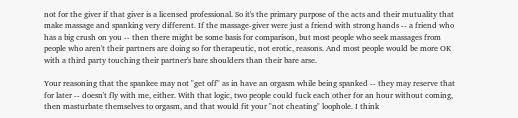not for the giver if that giver is a licensed professional. So it's the primary purpose of the acts and their mutuality that make massage and spanking very different. If the massage-giver were just a friend with strong hands -- a friend who has a big crush on you -- then there might be some basis for comparison, but most people who seek massages from people who aren't their partners are doing so for therapeutic, not erotic, reasons. And most people would be more OK with a third party touching their partner's bare shoulders than their bare arse.

Your reasoning that the spankee may not "get off" as in have an orgasm while being spanked -- they may reserve that for later -- doesn't fly with me, either. With that logic, two people could fuck each other for an hour without coming, then masturbate themselves to orgasm, and that would fit your "not cheating" loophole. I think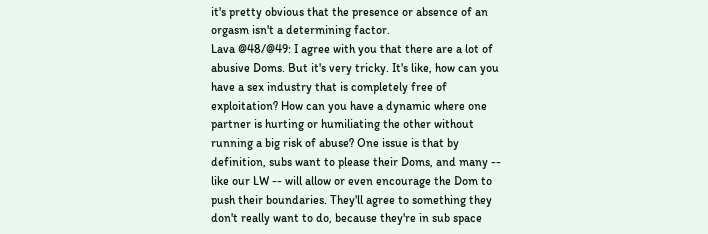it's pretty obvious that the presence or absence of an orgasm isn't a determining factor.
Lava @48/@49: I agree with you that there are a lot of abusive Doms. But it's very tricky. It's like, how can you have a sex industry that is completely free of exploitation? How can you have a dynamic where one partner is hurting or humiliating the other without running a big risk of abuse? One issue is that by definition, subs want to please their Doms, and many -- like our LW -- will allow or even encourage the Dom to push their boundaries. They'll agree to something they don't really want to do, because they're in sub space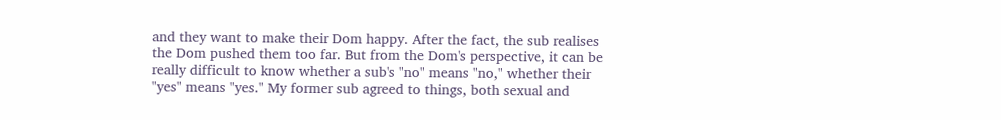and they want to make their Dom happy. After the fact, the sub realises the Dom pushed them too far. But from the Dom's perspective, it can be really difficult to know whether a sub's "no" means "no," whether their "yes" means "yes." My former sub agreed to things, both sexual and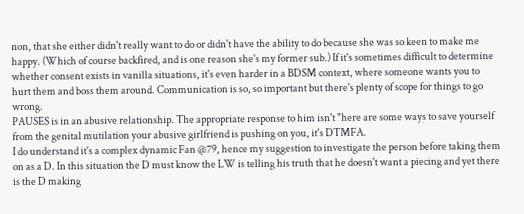non, that she either didn't really want to do or didn't have the ability to do because she was so keen to make me happy. (Which of course backfired, and is one reason she's my former sub.) If it's sometimes difficult to determine whether consent exists in vanilla situations, it's even harder in a BDSM context, where someone wants you to hurt them and boss them around. Communication is so, so important but there's plenty of scope for things to go wrong.
PAUSES is in an abusive relationship. The appropriate response to him isn't "here are some ways to save yourself from the genital mutilation your abusive girlfriend is pushing on you, it's DTMFA.
I do understand it's a complex dynamic Fan @79, hence my suggestion to investigate the person before taking them on as a D. In this situation the D must know the LW is telling his truth that he doesn't want a piecing and yet there is the D making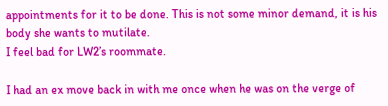appointments for it to be done. This is not some minor demand, it is his body she wants to mutilate.
I feel bad for LW2’s roommate.

I had an ex move back in with me once when he was on the verge of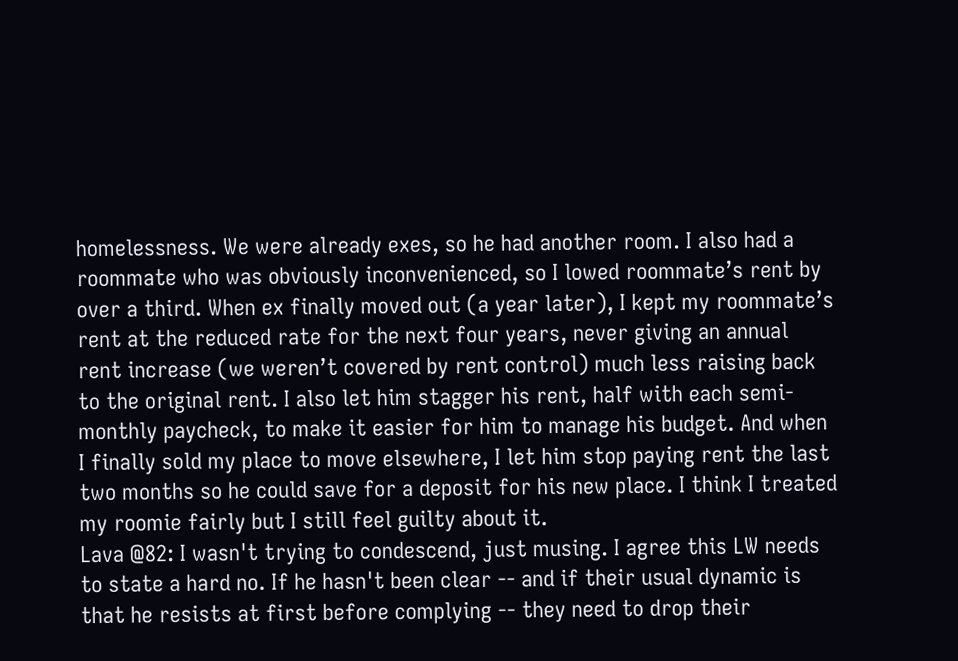homelessness. We were already exes, so he had another room. I also had a roommate who was obviously inconvenienced, so I lowed roommate’s rent by over a third. When ex finally moved out (a year later), I kept my roommate’s rent at the reduced rate for the next four years, never giving an annual rent increase (we weren’t covered by rent control) much less raising back to the original rent. I also let him stagger his rent, half with each semi-monthly paycheck, to make it easier for him to manage his budget. And when I finally sold my place to move elsewhere, I let him stop paying rent the last two months so he could save for a deposit for his new place. I think I treated my roomie fairly but I still feel guilty about it.
Lava @82: I wasn't trying to condescend, just musing. I agree this LW needs to state a hard no. If he hasn't been clear -- and if their usual dynamic is that he resists at first before complying -- they need to drop their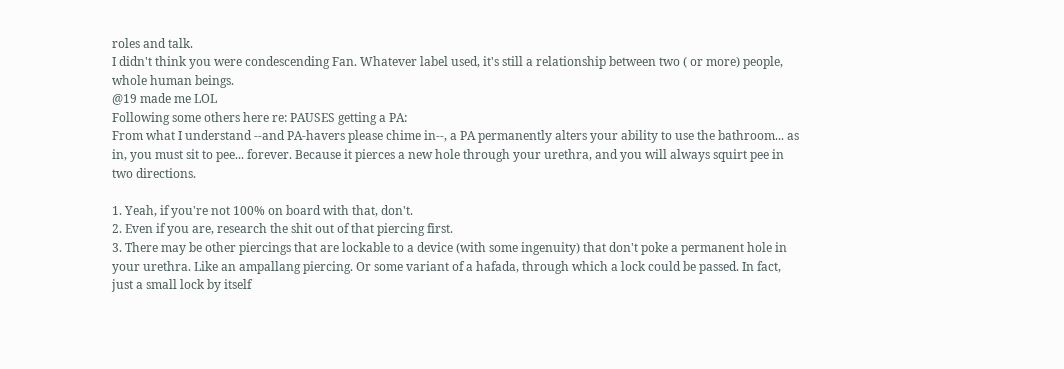roles and talk.
I didn't think you were condescending Fan. Whatever label used, it's still a relationship between two ( or more) people, whole human beings.
@19 made me LOL
Following some others here re: PAUSES getting a PA:
From what I understand --and PA-havers please chime in--, a PA permanently alters your ability to use the bathroom... as in, you must sit to pee... forever. Because it pierces a new hole through your urethra, and you will always squirt pee in two directions.

1. Yeah, if you're not 100% on board with that, don't.
2. Even if you are, research the shit out of that piercing first.
3. There may be other piercings that are lockable to a device (with some ingenuity) that don't poke a permanent hole in your urethra. Like an ampallang piercing. Or some variant of a hafada, through which a lock could be passed. In fact, just a small lock by itself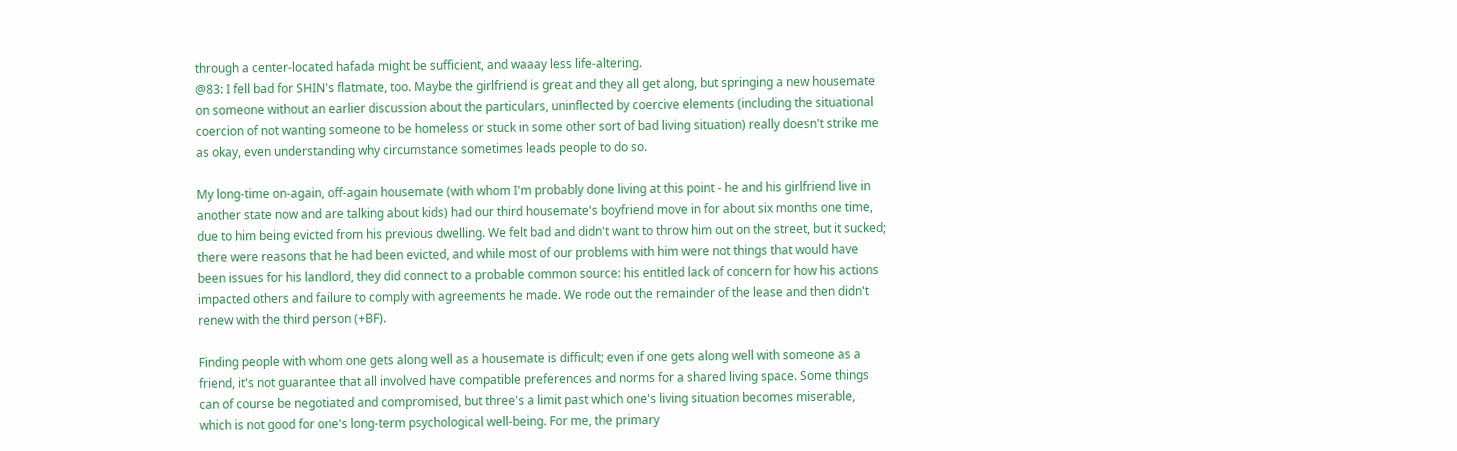through a center-located hafada might be sufficient, and waaay less life-altering.
@83: I fell bad for SHIN's flatmate, too. Maybe the girlfriend is great and they all get along, but springing a new housemate on someone without an earlier discussion about the particulars, uninflected by coercive elements (including the situational coercion of not wanting someone to be homeless or stuck in some other sort of bad living situation) really doesn't strike me as okay, even understanding why circumstance sometimes leads people to do so.

My long-time on-again, off-again housemate (with whom I'm probably done living at this point - he and his girlfriend live in another state now and are talking about kids) had our third housemate's boyfriend move in for about six months one time, due to him being evicted from his previous dwelling. We felt bad and didn't want to throw him out on the street, but it sucked; there were reasons that he had been evicted, and while most of our problems with him were not things that would have been issues for his landlord, they did connect to a probable common source: his entitled lack of concern for how his actions impacted others and failure to comply with agreements he made. We rode out the remainder of the lease and then didn't renew with the third person (+BF).

Finding people with whom one gets along well as a housemate is difficult; even if one gets along well with someone as a friend, it's not guarantee that all involved have compatible preferences and norms for a shared living space. Some things can of course be negotiated and compromised, but three's a limit past which one's living situation becomes miserable, which is not good for one's long-term psychological well-being. For me, the primary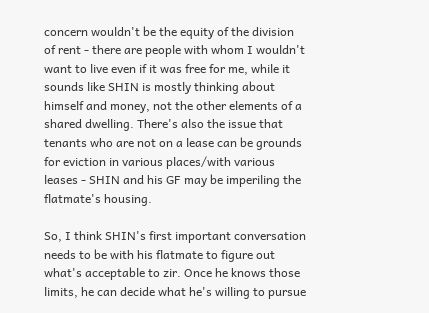concern wouldn't be the equity of the division of rent - there are people with whom I wouldn't want to live even if it was free for me, while it sounds like SHIN is mostly thinking about himself and money, not the other elements of a shared dwelling. There's also the issue that tenants who are not on a lease can be grounds for eviction in various places/with various leases - SHIN and his GF may be imperiling the flatmate's housing.

So, I think SHIN's first important conversation needs to be with his flatmate to figure out what's acceptable to zir. Once he knows those limits, he can decide what he's willing to pursue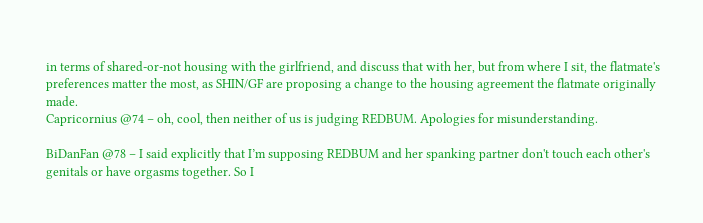in terms of shared-or-not housing with the girlfriend, and discuss that with her, but from where I sit, the flatmate's preferences matter the most, as SHIN/GF are proposing a change to the housing agreement the flatmate originally made.
Capricornius @74 – oh, cool, then neither of us is judging REDBUM. Apologies for misunderstanding.

BiDanFan @78 – I said explicitly that I’m supposing REDBUM and her spanking partner don't touch each other's genitals or have orgasms together. So I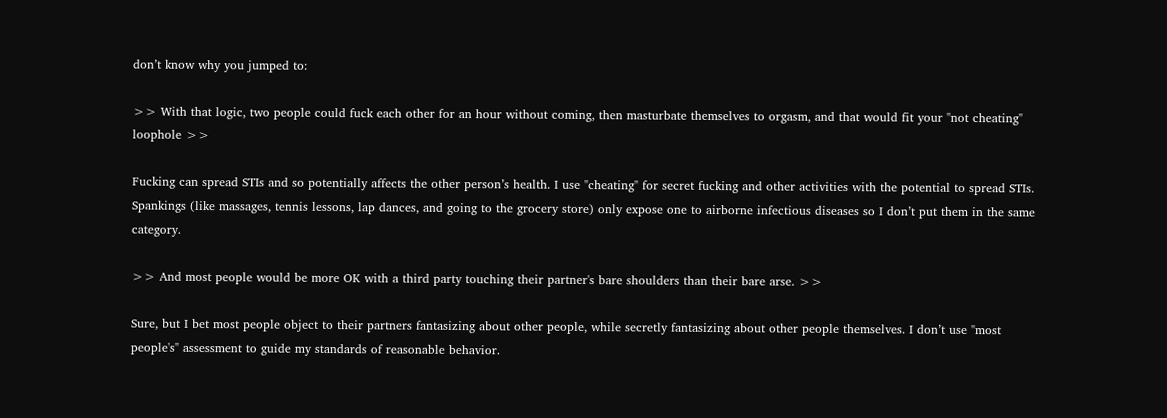don’t know why you jumped to:

>> With that logic, two people could fuck each other for an hour without coming, then masturbate themselves to orgasm, and that would fit your "not cheating" loophole >>

Fucking can spread STIs and so potentially affects the other person’s health. I use "cheating" for secret fucking and other activities with the potential to spread STIs. Spankings (like massages, tennis lessons, lap dances, and going to the grocery store) only expose one to airborne infectious diseases so I don’t put them in the same category.

>> And most people would be more OK with a third party touching their partner's bare shoulders than their bare arse. >>

Sure, but I bet most people object to their partners fantasizing about other people, while secretly fantasizing about other people themselves. I don’t use "most people's" assessment to guide my standards of reasonable behavior.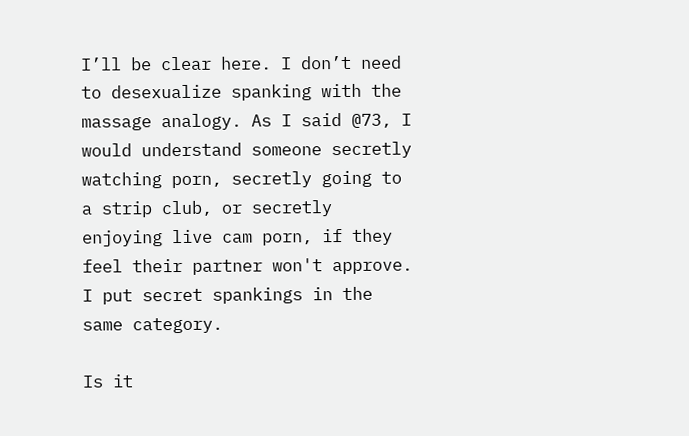I’ll be clear here. I don’t need to desexualize spanking with the massage analogy. As I said @73, I would understand someone secretly watching porn, secretly going to a strip club, or secretly enjoying live cam porn, if they feel their partner won't approve. I put secret spankings in the same category.

Is it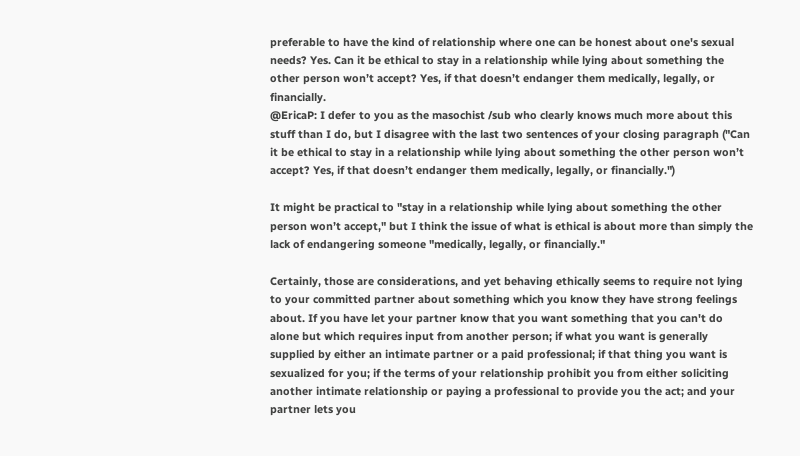preferable to have the kind of relationship where one can be honest about one's sexual needs? Yes. Can it be ethical to stay in a relationship while lying about something the other person won’t accept? Yes, if that doesn’t endanger them medically, legally, or financially.
@EricaP: I defer to you as the masochist /sub who clearly knows much more about this stuff than I do, but I disagree with the last two sentences of your closing paragraph ("Can it be ethical to stay in a relationship while lying about something the other person won’t accept? Yes, if that doesn’t endanger them medically, legally, or financially.")

It might be practical to "stay in a relationship while lying about something the other person won’t accept," but I think the issue of what is ethical is about more than simply the lack of endangering someone "medically, legally, or financially."

Certainly, those are considerations, and yet behaving ethically seems to require not lying to your committed partner about something which you know they have strong feelings about. If you have let your partner know that you want something that you can't do alone but which requires input from another person; if what you want is generally supplied by either an intimate partner or a paid professional; if that thing you want is sexualized for you; if the terms of your relationship prohibit you from either soliciting another intimate relationship or paying a professional to provide you the act; and your partner lets you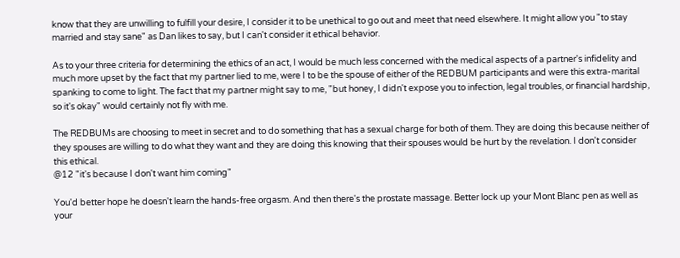know that they are unwilling to fulfill your desire, I consider it to be unethical to go out and meet that need elsewhere. It might allow you "to stay married and stay sane" as Dan likes to say, but I can't consider it ethical behavior.

As to your three criteria for determining the ethics of an act, I would be much less concerned with the medical aspects of a partner's infidelity and much more upset by the fact that my partner lied to me, were I to be the spouse of either of the REDBUM participants and were this extra-marital spanking to come to light. The fact that my partner might say to me, "but honey, I didn't expose you to infection, legal troubles, or financial hardship, so it's okay" would certainly not fly with me.

The REDBUMs are choosing to meet in secret and to do something that has a sexual charge for both of them. They are doing this because neither of they spouses are willing to do what they want and they are doing this knowing that their spouses would be hurt by the revelation. I don't consider this ethical.
@12 "it's because I don't want him coming"

You'd better hope he doesn't learn the hands-free orgasm. And then there's the prostate massage. Better lock up your Mont Blanc pen as well as your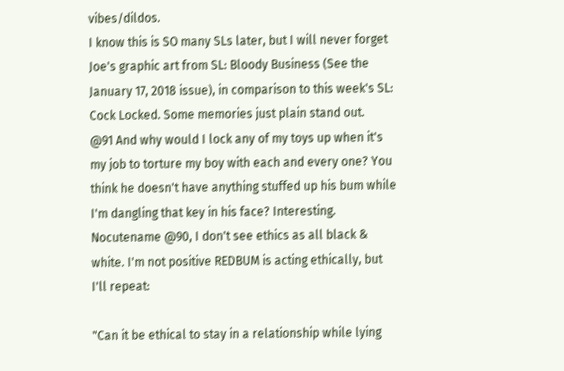vibes/dildos.
I know this is SO many SLs later, but I will never forget Joe's graphic art from SL: Bloody Business (See the January 17, 2018 issue), in comparison to this week's SL: Cock Locked. Some memories just plain stand out.
@91 And why would I lock any of my toys up when it's my job to torture my boy with each and every one? You think he doesn't have anything stuffed up his bum while I'm dangling that key in his face? Interesting.
Nocutename @90, I don't see ethics as all black & white. I'm not positive REDBUM is acting ethically, but I'll repeat:

"Can it be ethical to stay in a relationship while lying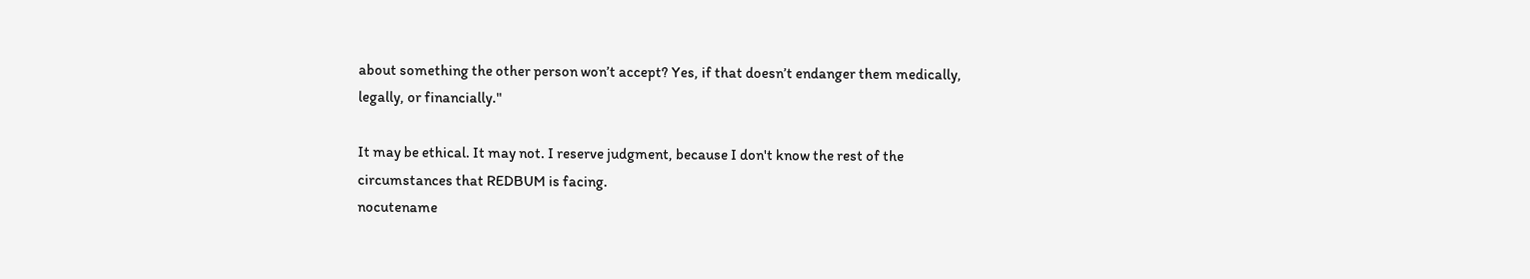about something the other person won’t accept? Yes, if that doesn’t endanger them medically, legally, or financially."

It may be ethical. It may not. I reserve judgment, because I don't know the rest of the circumstances that REDBUM is facing.
nocutename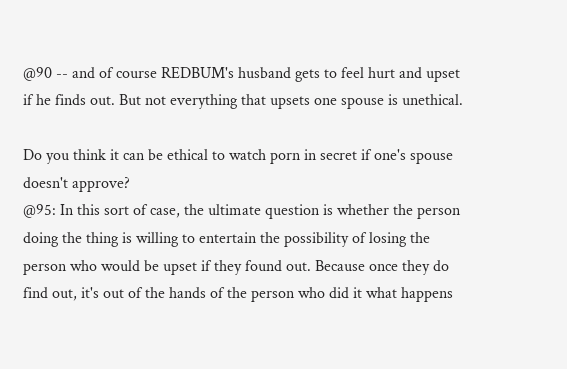@90 -- and of course REDBUM's husband gets to feel hurt and upset if he finds out. But not everything that upsets one spouse is unethical.

Do you think it can be ethical to watch porn in secret if one's spouse doesn't approve?
@95: In this sort of case, the ultimate question is whether the person doing the thing is willing to entertain the possibility of losing the person who would be upset if they found out. Because once they do find out, it's out of the hands of the person who did it what happens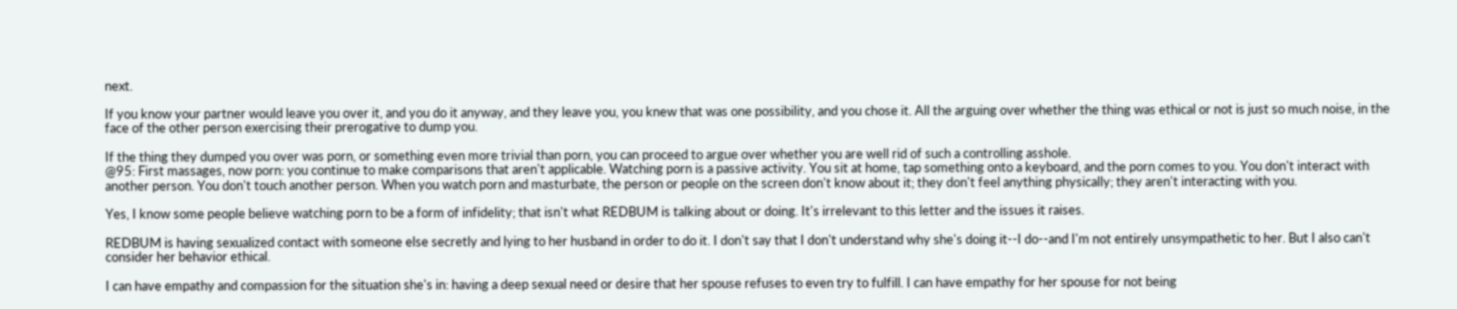next.

If you know your partner would leave you over it, and you do it anyway, and they leave you, you knew that was one possibility, and you chose it. All the arguing over whether the thing was ethical or not is just so much noise, in the face of the other person exercising their prerogative to dump you.

If the thing they dumped you over was porn, or something even more trivial than porn, you can proceed to argue over whether you are well rid of such a controlling asshole.
@95: First massages, now porn: you continue to make comparisons that aren't applicable. Watching porn is a passive activity. You sit at home, tap something onto a keyboard, and the porn comes to you. You don't interact with another person. You don't touch another person. When you watch porn and masturbate, the person or people on the screen don't know about it; they don't feel anything physically; they aren't interacting with you.

Yes, I know some people believe watching porn to be a form of infidelity; that isn't what REDBUM is talking about or doing. It's irrelevant to this letter and the issues it raises.

REDBUM is having sexualized contact with someone else secretly and lying to her husband in order to do it. I don't say that I don't understand why she's doing it--I do--and I'm not entirely unsympathetic to her. But I also can't consider her behavior ethical.

I can have empathy and compassion for the situation she's in: having a deep sexual need or desire that her spouse refuses to even try to fulfill. I can have empathy for her spouse for not being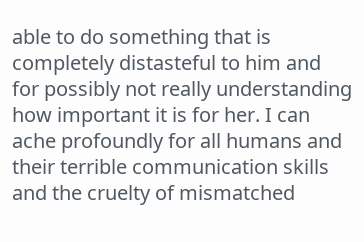able to do something that is completely distasteful to him and for possibly not really understanding how important it is for her. I can ache profoundly for all humans and their terrible communication skills and the cruelty of mismatched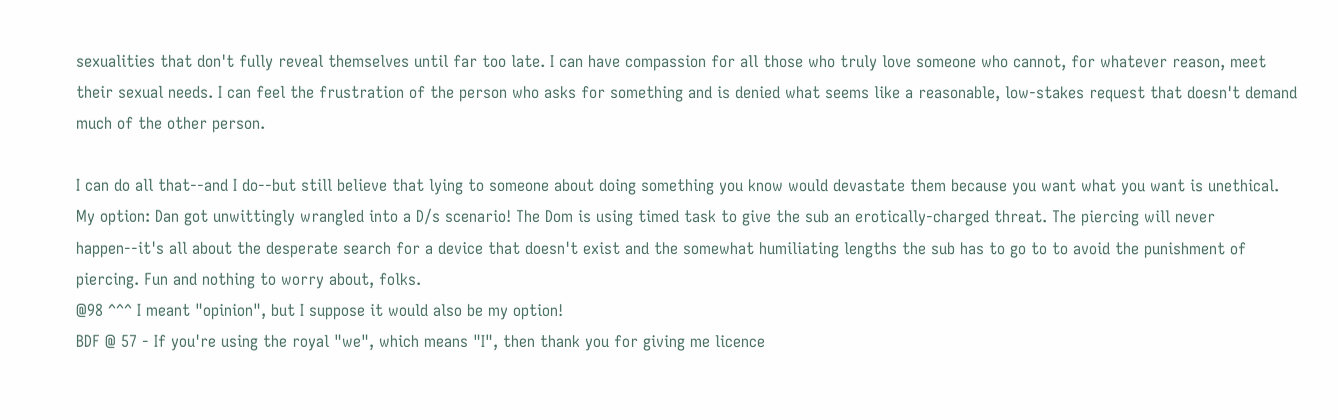sexualities that don't fully reveal themselves until far too late. I can have compassion for all those who truly love someone who cannot, for whatever reason, meet their sexual needs. I can feel the frustration of the person who asks for something and is denied what seems like a reasonable, low-stakes request that doesn't demand much of the other person.

I can do all that--and I do--but still believe that lying to someone about doing something you know would devastate them because you want what you want is unethical.
My option: Dan got unwittingly wrangled into a D/s scenario! The Dom is using timed task to give the sub an erotically-charged threat. The piercing will never happen--it's all about the desperate search for a device that doesn't exist and the somewhat humiliating lengths the sub has to go to to avoid the punishment of piercing. Fun and nothing to worry about, folks.
@98 ^^^ I meant "opinion", but I suppose it would also be my option!
BDF @ 57 - If you're using the royal "we", which means "I", then thank you for giving me licence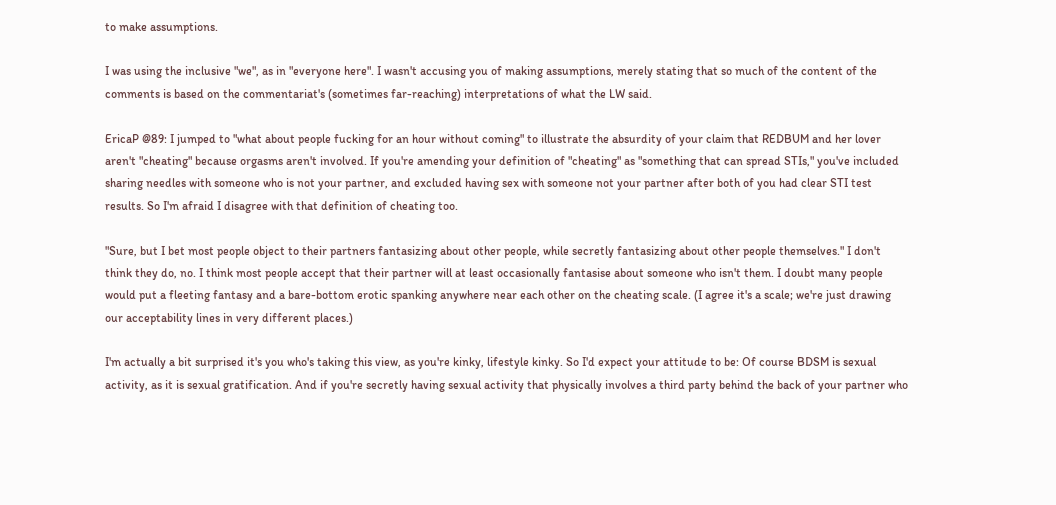to make assumptions.

I was using the inclusive "we", as in "everyone here". I wasn't accusing you of making assumptions, merely stating that so much of the content of the comments is based on the commentariat's (sometimes far-reaching) interpretations of what the LW said.

EricaP @89: I jumped to "what about people fucking for an hour without coming" to illustrate the absurdity of your claim that REDBUM and her lover aren't "cheating" because orgasms aren't involved. If you're amending your definition of "cheating" as "something that can spread STIs," you've included sharing needles with someone who is not your partner, and excluded having sex with someone not your partner after both of you had clear STI test results. So I'm afraid I disagree with that definition of cheating too.

"Sure, but I bet most people object to their partners fantasizing about other people, while secretly fantasizing about other people themselves." I don't think they do, no. I think most people accept that their partner will at least occasionally fantasise about someone who isn't them. I doubt many people would put a fleeting fantasy and a bare-bottom erotic spanking anywhere near each other on the cheating scale. (I agree it's a scale; we're just drawing our acceptability lines in very different places.)

I'm actually a bit surprised it's you who's taking this view, as you're kinky, lifestyle kinky. So I'd expect your attitude to be: Of course BDSM is sexual activity, as it is sexual gratification. And if you're secretly having sexual activity that physically involves a third party behind the back of your partner who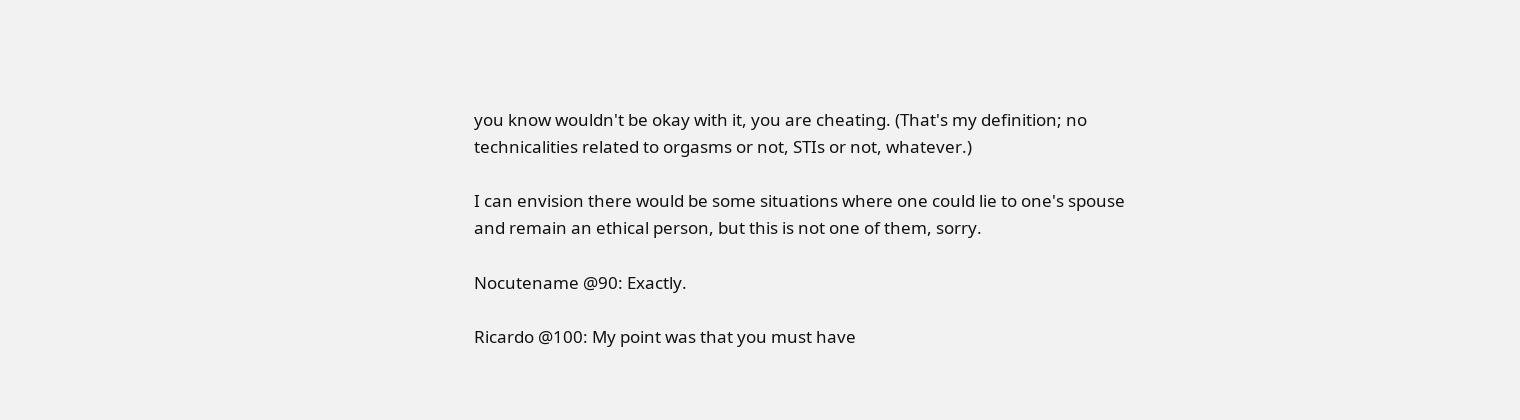you know wouldn't be okay with it, you are cheating. (That's my definition; no technicalities related to orgasms or not, STIs or not, whatever.)

I can envision there would be some situations where one could lie to one's spouse and remain an ethical person, but this is not one of them, sorry.

Nocutename @90: Exactly.

Ricardo @100: My point was that you must have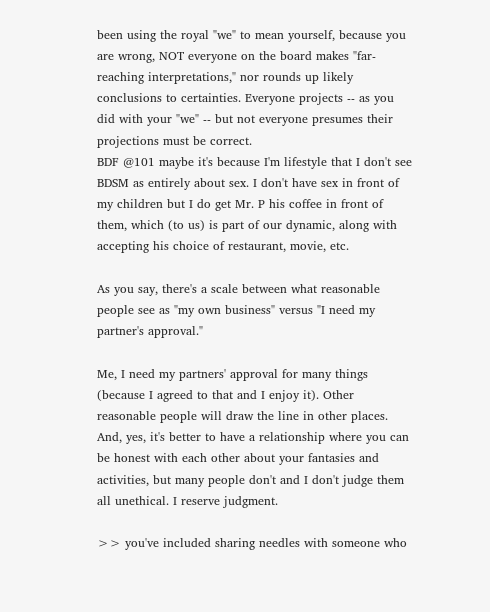been using the royal "we" to mean yourself, because you are wrong, NOT everyone on the board makes "far-reaching interpretations," nor rounds up likely conclusions to certainties. Everyone projects -- as you did with your "we" -- but not everyone presumes their projections must be correct.
BDF @101 maybe it's because I'm lifestyle that I don't see BDSM as entirely about sex. I don't have sex in front of my children but I do get Mr. P his coffee in front of them, which (to us) is part of our dynamic, along with accepting his choice of restaurant, movie, etc.

As you say, there's a scale between what reasonable people see as "my own business" versus "I need my partner's approval."

Me, I need my partners' approval for many things (because I agreed to that and I enjoy it). Other reasonable people will draw the line in other places. And, yes, it's better to have a relationship where you can be honest with each other about your fantasies and activities, but many people don't and I don't judge them all unethical. I reserve judgment.

>> you've included sharing needles with someone who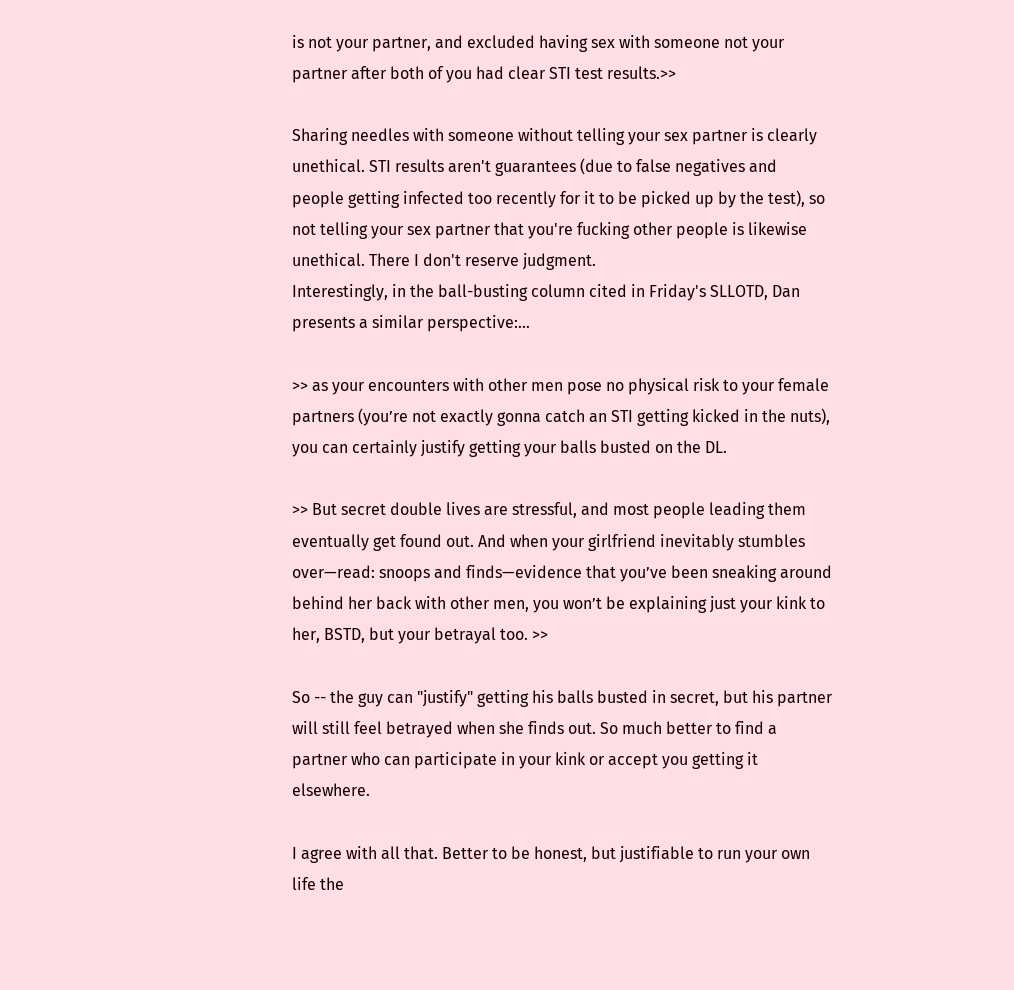is not your partner, and excluded having sex with someone not your partner after both of you had clear STI test results.>>

Sharing needles with someone without telling your sex partner is clearly unethical. STI results aren't guarantees (due to false negatives and people getting infected too recently for it to be picked up by the test), so not telling your sex partner that you're fucking other people is likewise unethical. There I don't reserve judgment.
Interestingly, in the ball-busting column cited in Friday's SLLOTD, Dan presents a similar perspective:…

>> as your encounters with other men pose no physical risk to your female partners (you’re not exactly gonna catch an STI getting kicked in the nuts), you can certainly justify getting your balls busted on the DL.

>> But secret double lives are stressful, and most people leading them eventually get found out. And when your girlfriend inevitably stumbles over—read: snoops and finds—evidence that you’ve been sneaking around behind her back with other men, you won’t be explaining just your kink to her, BSTD, but your betrayal too. >>

So -- the guy can "justify" getting his balls busted in secret, but his partner will still feel betrayed when she finds out. So much better to find a partner who can participate in your kink or accept you getting it elsewhere.

I agree with all that. Better to be honest, but justifiable to run your own life the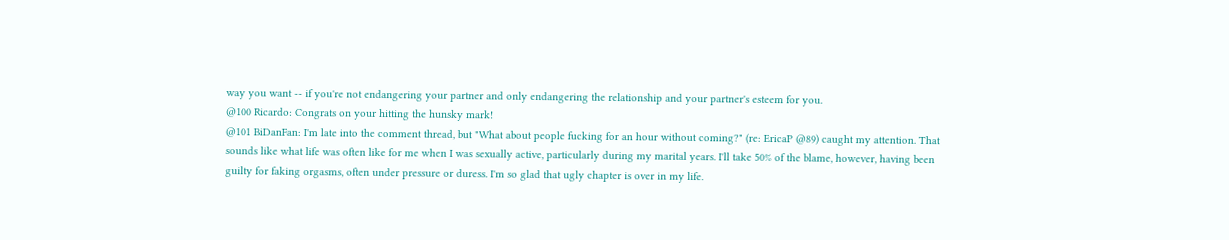way you want -- if you're not endangering your partner and only endangering the relationship and your partner's esteem for you.
@100 Ricardo: Congrats on your hitting the hunsky mark!
@101 BiDanFan: I'm late into the comment thread, but "What about people fucking for an hour without coming?" (re: EricaP @89) caught my attention. That sounds like what life was often like for me when I was sexually active, particularly during my marital years. I'll take 50% of the blame, however, having been guilty for faking orgasms, often under pressure or duress. I'm so glad that ugly chapter is over in my life.